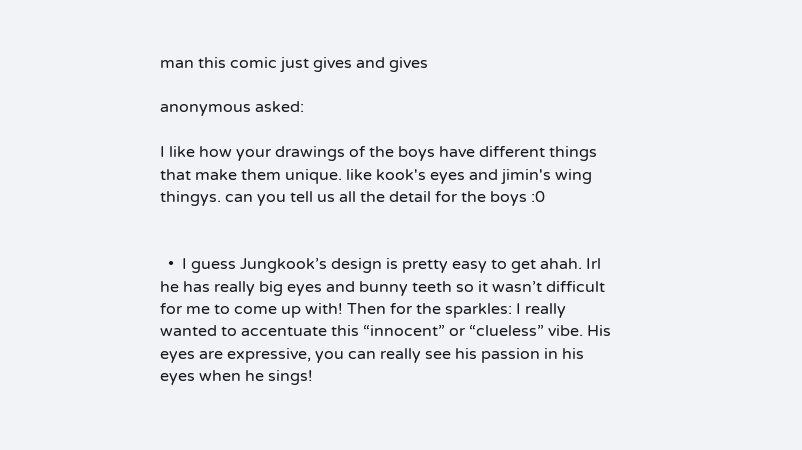man this comic just gives and gives

anonymous asked:

I like how your drawings of the boys have different things that make them unique. like kook's eyes and jimin's wing thingys. can you tell us all the detail for the boys :0


  •  I guess Jungkook’s design is pretty easy to get ahah. Irl he has really big eyes and bunny teeth so it wasn’t difficult for me to come up with! Then for the sparkles: I really wanted to accentuate this “innocent” or “clueless” vibe. His eyes are expressive, you can really see his passion in his eyes when he sings!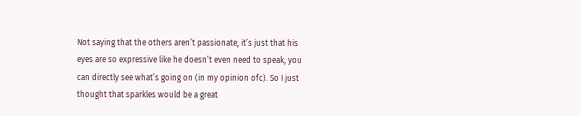Not saying that the others aren’t passionate, it’s just that his eyes are so expressive like he doesn’t even need to speak, you can directly see what’s going on (in my opinion ofc). So I just thought that sparkles would be a great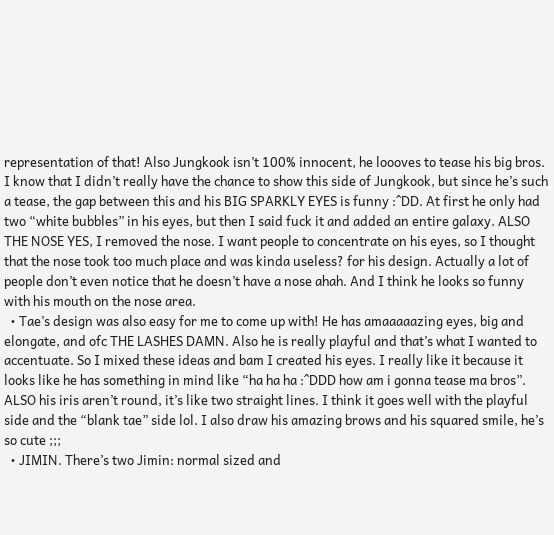representation of that! Also Jungkook isn’t 100% innocent, he loooves to tease his big bros. I know that I didn’t really have the chance to show this side of Jungkook, but since he’s such a tease, the gap between this and his BIG SPARKLY EYES is funny :^DD. At first he only had two “white bubbles” in his eyes, but then I said fuck it and added an entire galaxy. ALSO THE NOSE YES, I removed the nose. I want people to concentrate on his eyes, so I thought that the nose took too much place and was kinda useless? for his design. Actually a lot of people don’t even notice that he doesn’t have a nose ahah. And I think he looks so funny with his mouth on the nose area.
  • Tae’s design was also easy for me to come up with! He has amaaaaazing eyes, big and elongate, and ofc THE LASHES DAMN. Also he is really playful and that’s what I wanted to accentuate. So I mixed these ideas and bam I created his eyes. I really like it because it looks like he has something in mind like “ha ha ha :^DDD how am i gonna tease ma bros”. ALSO his iris aren’t round, it’s like two straight lines. I think it goes well with the playful side and the “blank tae” side lol. I also draw his amazing brows and his squared smile, he’s so cute ;;;
  • JIMIN. There’s two Jimin: normal sized and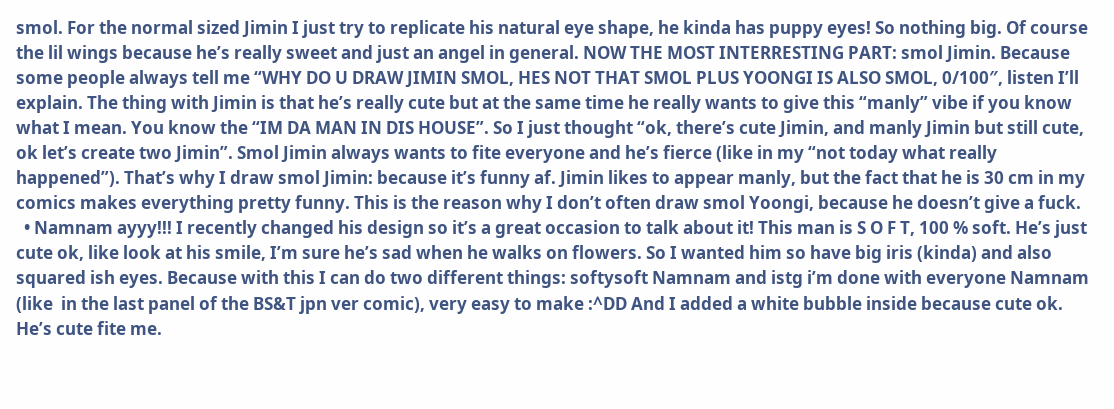smol. For the normal sized Jimin I just try to replicate his natural eye shape, he kinda has puppy eyes! So nothing big. Of course the lil wings because he’s really sweet and just an angel in general. NOW THE MOST INTERRESTING PART: smol Jimin. Because some people always tell me “WHY DO U DRAW JIMIN SMOL, HES NOT THAT SMOL PLUS YOONGI IS ALSO SMOL, 0/100″, listen I’ll explain. The thing with Jimin is that he’s really cute but at the same time he really wants to give this “manly” vibe if you know what I mean. You know the “IM DA MAN IN DIS HOUSE”. So I just thought “ok, there’s cute Jimin, and manly Jimin but still cute, ok let’s create two Jimin”. Smol Jimin always wants to fite everyone and he’s fierce (like in my “not today what really happened”). That’s why I draw smol Jimin: because it’s funny af. Jimin likes to appear manly, but the fact that he is 30 cm in my comics makes everything pretty funny. This is the reason why I don’t often draw smol Yoongi, because he doesn’t give a fuck.
  • Namnam ayyy!!! I recently changed his design so it’s a great occasion to talk about it! This man is S O F T, 100 % soft. He’s just cute ok, like look at his smile, I’m sure he’s sad when he walks on flowers. So I wanted him so have big iris (kinda) and also squared ish eyes. Because with this I can do two different things: softysoft Namnam and istg i’m done with everyone Namnam (like  in the last panel of the BS&T jpn ver comic), very easy to make :^DD And I added a white bubble inside because cute ok. He’s cute fite me.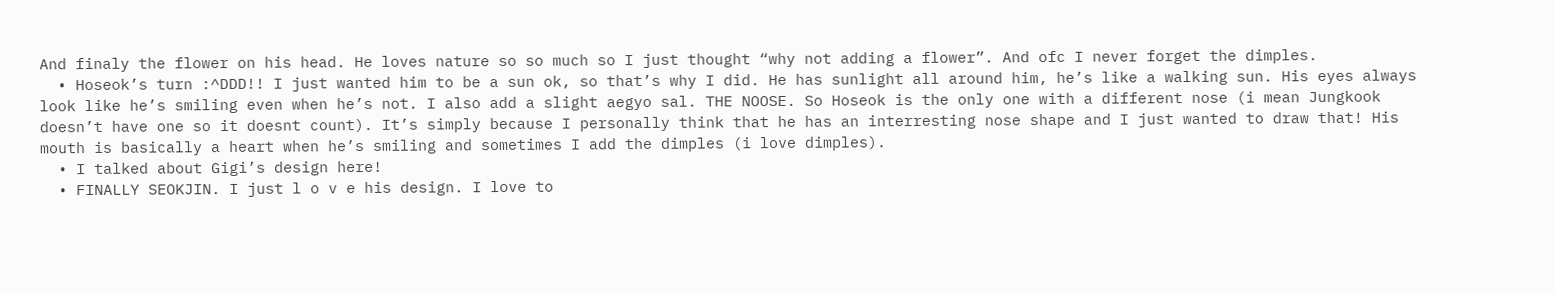And finaly the flower on his head. He loves nature so so much so I just thought “why not adding a flower”. And ofc I never forget the dimples.
  • Hoseok’s turn :^DDD!! I just wanted him to be a sun ok, so that’s why I did. He has sunlight all around him, he’s like a walking sun. His eyes always look like he’s smiling even when he’s not. I also add a slight aegyo sal. THE NOOSE. So Hoseok is the only one with a different nose (i mean Jungkook doesn’t have one so it doesnt count). It’s simply because I personally think that he has an interresting nose shape and I just wanted to draw that! His mouth is basically a heart when he’s smiling and sometimes I add the dimples (i love dimples).
  • I talked about Gigi’s design here!
  • FINALLY SEOKJIN. I just l o v e his design. I love to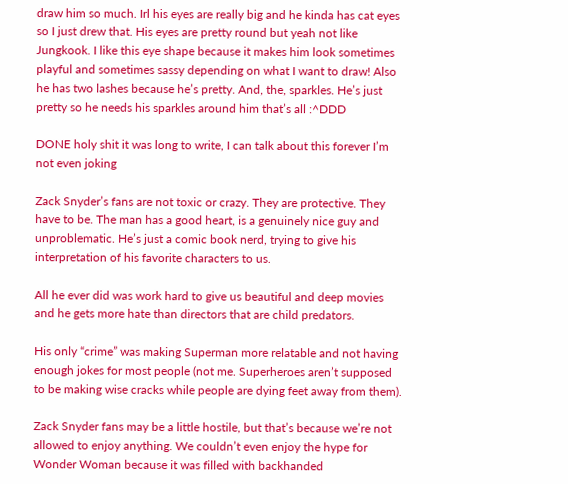draw him so much. Irl his eyes are really big and he kinda has cat eyes so I just drew that. His eyes are pretty round but yeah not like Jungkook. I like this eye shape because it makes him look sometimes playful and sometimes sassy depending on what I want to draw! Also he has two lashes because he’s pretty. And, the, sparkles. He’s just pretty so he needs his sparkles around him that’s all :^DDD

DONE holy shit it was long to write, I can talk about this forever I’m not even joking

Zack Snyder’s fans are not toxic or crazy. They are protective. They have to be. The man has a good heart, is a genuinely nice guy and unproblematic. He’s just a comic book nerd, trying to give his interpretation of his favorite characters to us.

All he ever did was work hard to give us beautiful and deep movies and he gets more hate than directors that are child predators.

His only “crime” was making Superman more relatable and not having enough jokes for most people (not me. Superheroes aren’t supposed to be making wise cracks while people are dying feet away from them).

Zack Snyder fans may be a little hostile, but that’s because we’re not allowed to enjoy anything. We couldn’t even enjoy the hype for Wonder Woman because it was filled with backhanded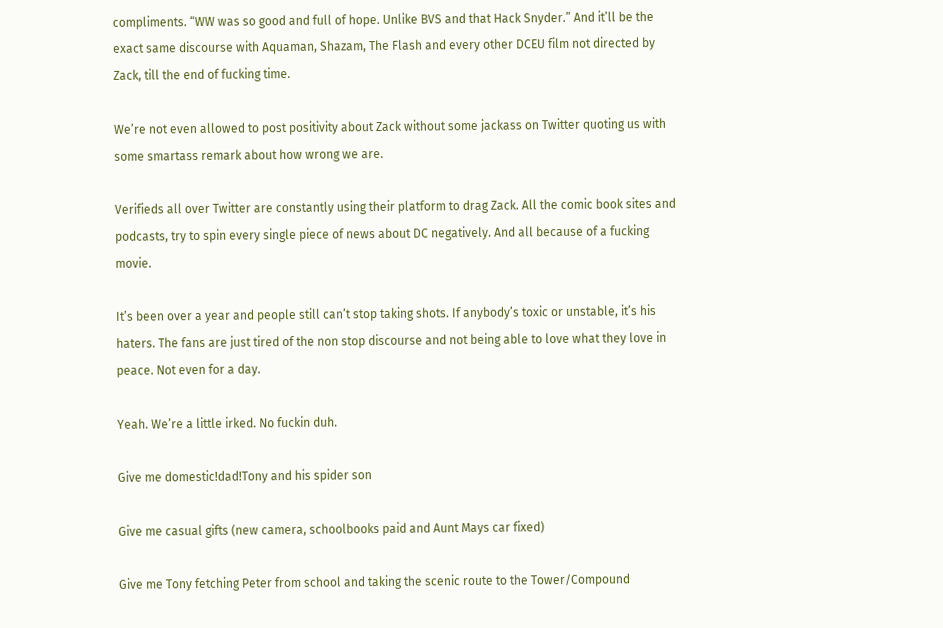compliments. “WW was so good and full of hope. Unlike BVS and that Hack Snyder.” And it’ll be the exact same discourse with Aquaman, Shazam, The Flash and every other DCEU film not directed by Zack, till the end of fucking time.

We’re not even allowed to post positivity about Zack without some jackass on Twitter quoting us with some smartass remark about how wrong we are.

Verifieds all over Twitter are constantly using their platform to drag Zack. All the comic book sites and podcasts, try to spin every single piece of news about DC negatively. And all because of a fucking movie.

It’s been over a year and people still can’t stop taking shots. If anybody’s toxic or unstable, it’s his haters. The fans are just tired of the non stop discourse and not being able to love what they love in peace. Not even for a day.

Yeah. We’re a little irked. No fuckin duh.

Give me domestic!dad!Tony and his spider son

Give me casual gifts (new camera, schoolbooks paid and Aunt Mays car fixed)

Give me Tony fetching Peter from school and taking the scenic route to the Tower/Compound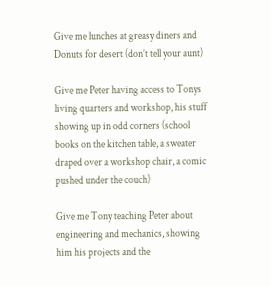Give me lunches at greasy diners and Donuts for desert (don’t tell your aunt)

Give me Peter having access to Tonys living quarters and workshop, his stuff showing up in odd corners (school books on the kitchen table, a sweater draped over a workshop chair, a comic pushed under the couch)

Give me Tony teaching Peter about engineering and mechanics, showing him his projects and the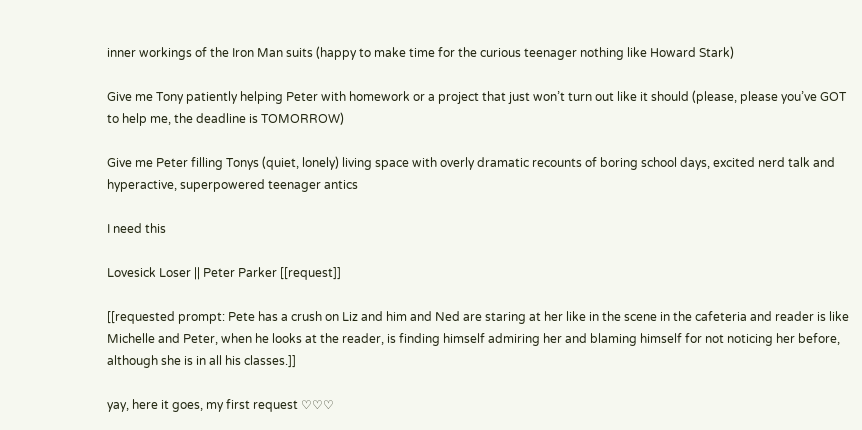inner workings of the Iron Man suits (happy to make time for the curious teenager nothing like Howard Stark)

Give me Tony patiently helping Peter with homework or a project that just won’t turn out like it should (please, please you’ve GOT to help me, the deadline is TOMORROW)

Give me Peter filling Tonys (quiet, lonely) living space with overly dramatic recounts of boring school days, excited nerd talk and hyperactive, superpowered teenager antics

I need this

Lovesick Loser || Peter Parker [[request]]

[[requested prompt: Pete has a crush on Liz and him and Ned are staring at her like in the scene in the cafeteria and reader is like Michelle and Peter, when he looks at the reader, is finding himself admiring her and blaming himself for not noticing her before, although she is in all his classes.]]

yay, here it goes, my first request ♡♡♡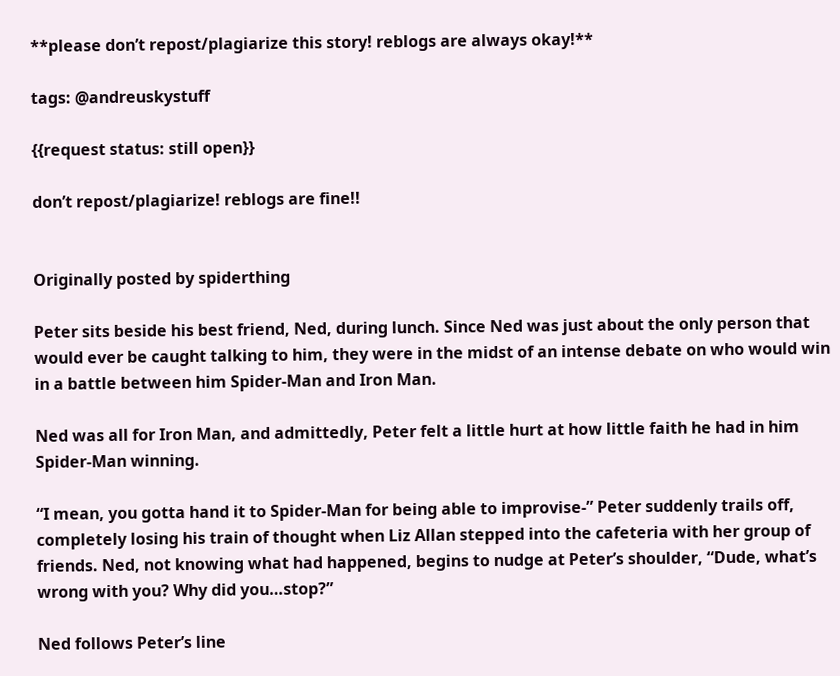**please don’t repost/plagiarize this story! reblogs are always okay!**

tags: @andreuskystuff

{{request status: still open}}

don’t repost/plagiarize! reblogs are fine!!


Originally posted by spiderthing

Peter sits beside his best friend, Ned, during lunch. Since Ned was just about the only person that would ever be caught talking to him, they were in the midst of an intense debate on who would win in a battle between him Spider-Man and Iron Man.

Ned was all for Iron Man, and admittedly, Peter felt a little hurt at how little faith he had in him Spider-Man winning.

“I mean, you gotta hand it to Spider-Man for being able to improvise-” Peter suddenly trails off, completely losing his train of thought when Liz Allan stepped into the cafeteria with her group of friends. Ned, not knowing what had happened, begins to nudge at Peter’s shoulder, “Dude, what’s wrong with you? Why did you…stop?”

Ned follows Peter’s line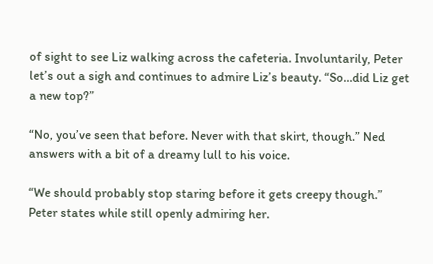of sight to see Liz walking across the cafeteria. Involuntarily, Peter let’s out a sigh and continues to admire Liz’s beauty. “So…did Liz get a new top?”

“No, you’ve seen that before. Never with that skirt, though.” Ned answers with a bit of a dreamy lull to his voice.

“We should probably stop staring before it gets creepy though.” Peter states while still openly admiring her.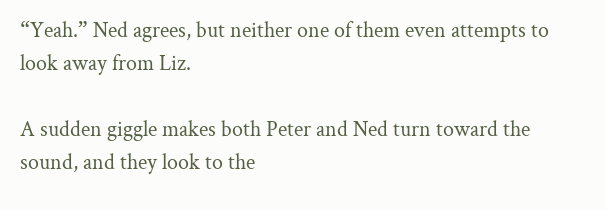“Yeah.” Ned agrees, but neither one of them even attempts to look away from Liz.

A sudden giggle makes both Peter and Ned turn toward the sound, and they look to the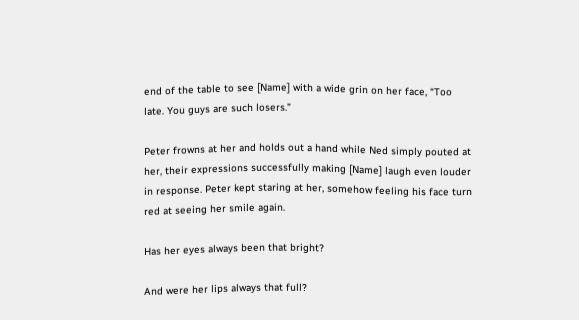end of the table to see [Name] with a wide grin on her face, “Too late. You guys are such losers.”

Peter frowns at her and holds out a hand while Ned simply pouted at her, their expressions successfully making [Name] laugh even louder in response. Peter kept staring at her, somehow feeling his face turn red at seeing her smile again.

Has her eyes always been that bright?

And were her lips always that full?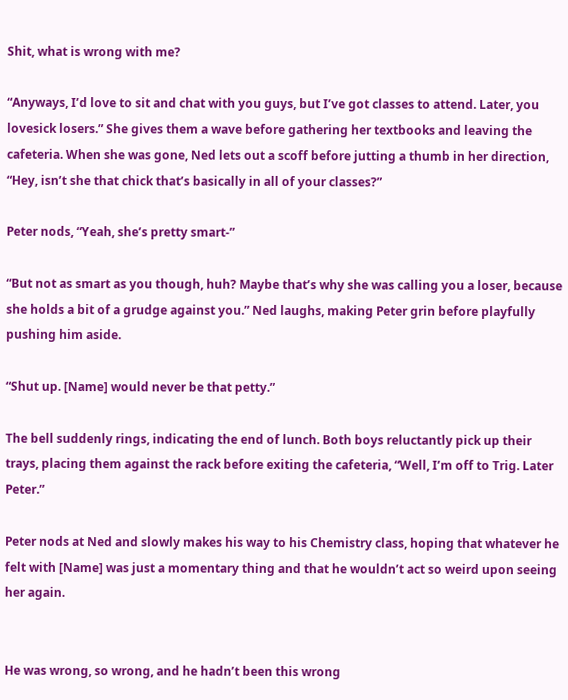Shit, what is wrong with me?

“Anyways, I’d love to sit and chat with you guys, but I’ve got classes to attend. Later, you lovesick losers.” She gives them a wave before gathering her textbooks and leaving the cafeteria. When she was gone, Ned lets out a scoff before jutting a thumb in her direction, “Hey, isn’t she that chick that’s basically in all of your classes?”

Peter nods, “Yeah, she’s pretty smart-”

“But not as smart as you though, huh? Maybe that’s why she was calling you a loser, because she holds a bit of a grudge against you.” Ned laughs, making Peter grin before playfully pushing him aside.

“Shut up. [Name] would never be that petty.”

The bell suddenly rings, indicating the end of lunch. Both boys reluctantly pick up their trays, placing them against the rack before exiting the cafeteria, “Well, I’m off to Trig. Later Peter.”

Peter nods at Ned and slowly makes his way to his Chemistry class, hoping that whatever he felt with [Name] was just a momentary thing and that he wouldn’t act so weird upon seeing her again.


He was wrong, so wrong, and he hadn’t been this wrong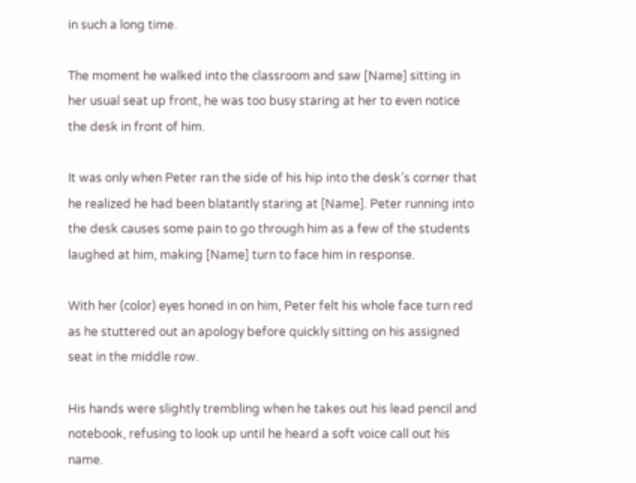in such a long time.

The moment he walked into the classroom and saw [Name] sitting in her usual seat up front, he was too busy staring at her to even notice the desk in front of him.

It was only when Peter ran the side of his hip into the desk’s corner that he realized he had been blatantly staring at [Name]. Peter running into the desk causes some pain to go through him as a few of the students laughed at him, making [Name] turn to face him in response.

With her (color) eyes honed in on him, Peter felt his whole face turn red as he stuttered out an apology before quickly sitting on his assigned seat in the middle row.

His hands were slightly trembling when he takes out his lead pencil and notebook, refusing to look up until he heard a soft voice call out his name.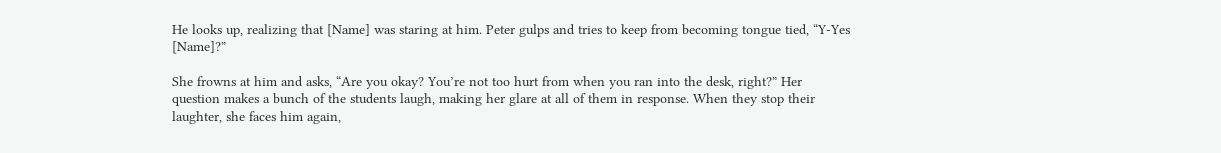He looks up, realizing that [Name] was staring at him. Peter gulps and tries to keep from becoming tongue tied, “Y-Yes [Name]?”

She frowns at him and asks, “Are you okay? You’re not too hurt from when you ran into the desk, right?” Her question makes a bunch of the students laugh, making her glare at all of them in response. When they stop their laughter, she faces him again,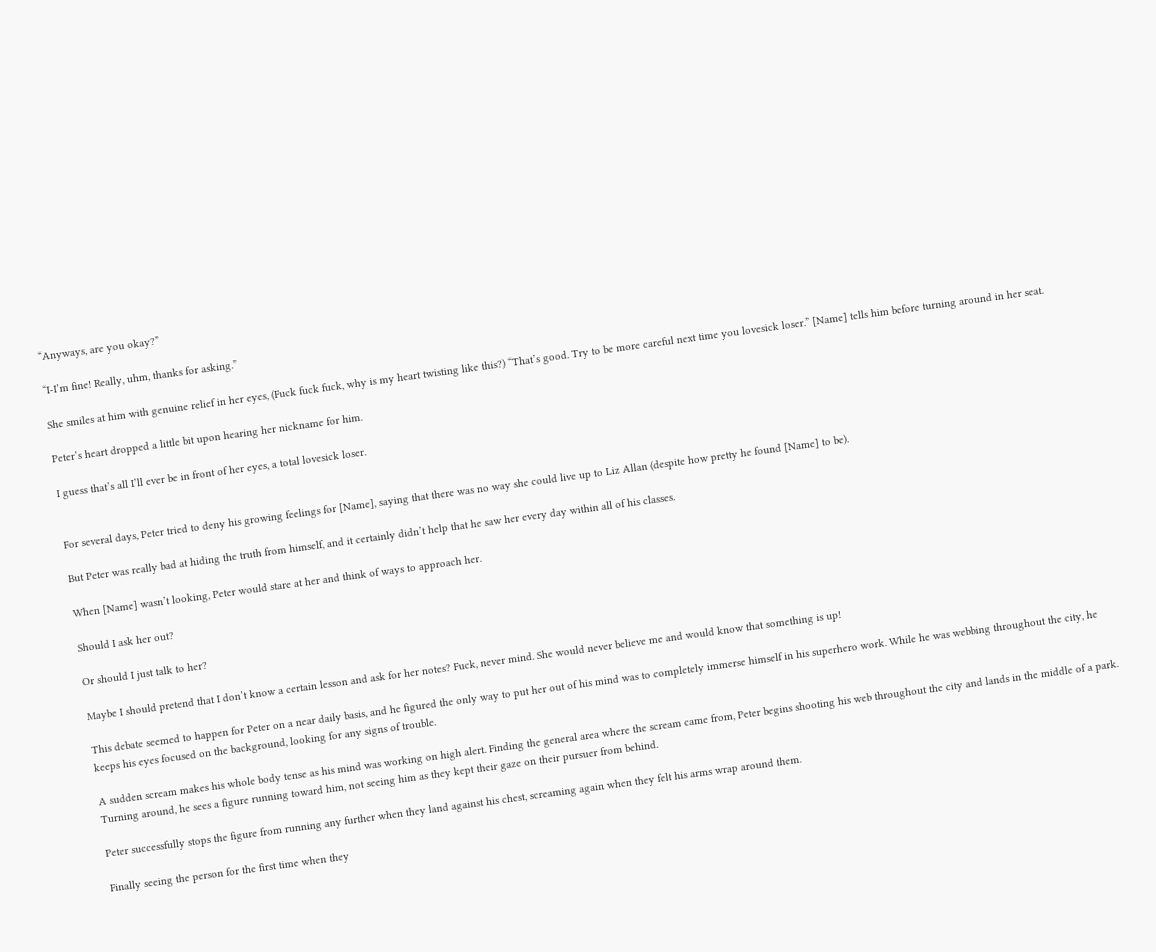“Anyways, are you okay?”

“I-I’m fine! Really, uhm, thanks for asking.”

She smiles at him with genuine relief in her eyes, (Fuck fuck fuck, why is my heart twisting like this?) “That’s good. Try to be more careful next time you lovesick loser.” [Name] tells him before turning around in her seat.

Peter’s heart dropped a little bit upon hearing her nickname for him.

I guess that’s all I’ll ever be in front of her eyes, a total lovesick loser.


For several days, Peter tried to deny his growing feelings for [Name], saying that there was no way she could live up to Liz Allan (despite how pretty he found [Name] to be).

But Peter was really bad at hiding the truth from himself, and it certainly didn’t help that he saw her every day within all of his classes.

When [Name] wasn’t looking, Peter would stare at her and think of ways to approach her.

Should I ask her out?

Or should I just talk to her?

Maybe I should pretend that I don’t know a certain lesson and ask for her notes? Fuck, never mind. She would never believe me and would know that something is up!

This debate seemed to happen for Peter on a near daily basis, and he figured the only way to put her out of his mind was to completely immerse himself in his superhero work. While he was webbing throughout the city, he keeps his eyes focused on the background, looking for any signs of trouble.

A sudden scream makes his whole body tense as his mind was working on high alert. Finding the general area where the scream came from, Peter begins shooting his web throughout the city and lands in the middle of a park. Turning around, he sees a figure running toward him, not seeing him as they kept their gaze on their pursuer from behind.

Peter successfully stops the figure from running any further when they land against his chest, screaming again when they felt his arms wrap around them.

Finally seeing the person for the first time when they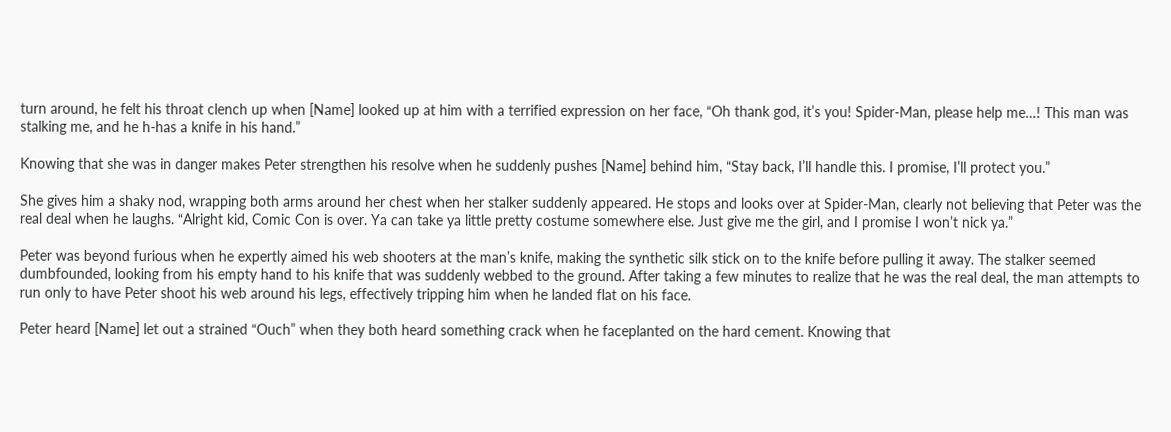turn around, he felt his throat clench up when [Name] looked up at him with a terrified expression on her face, “Oh thank god, it’s you! Spider-Man, please help me…! This man was stalking me, and he h-has a knife in his hand.”

Knowing that she was in danger makes Peter strengthen his resolve when he suddenly pushes [Name] behind him, “Stay back, I’ll handle this. I promise, I’ll protect you.”

She gives him a shaky nod, wrapping both arms around her chest when her stalker suddenly appeared. He stops and looks over at Spider-Man, clearly not believing that Peter was the real deal when he laughs. “Alright kid, Comic Con is over. Ya can take ya little pretty costume somewhere else. Just give me the girl, and I promise I won’t nick ya.”

Peter was beyond furious when he expertly aimed his web shooters at the man’s knife, making the synthetic silk stick on to the knife before pulling it away. The stalker seemed dumbfounded, looking from his empty hand to his knife that was suddenly webbed to the ground. After taking a few minutes to realize that he was the real deal, the man attempts to run only to have Peter shoot his web around his legs, effectively tripping him when he landed flat on his face.

Peter heard [Name] let out a strained “Ouch” when they both heard something crack when he faceplanted on the hard cement. Knowing that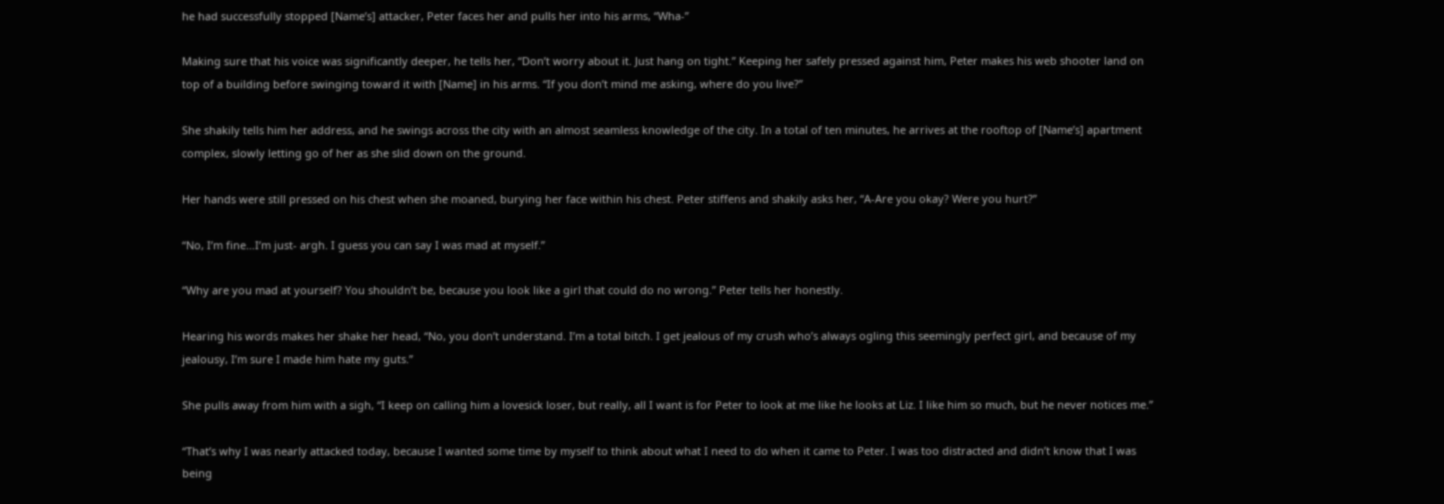he had successfully stopped [Name’s] attacker, Peter faces her and pulls her into his arms, “Wha-”

Making sure that his voice was significantly deeper, he tells her, “Don’t worry about it. Just hang on tight.” Keeping her safely pressed against him, Peter makes his web shooter land on top of a building before swinging toward it with [Name] in his arms. “If you don’t mind me asking, where do you live?”

She shakily tells him her address, and he swings across the city with an almost seamless knowledge of the city. In a total of ten minutes, he arrives at the rooftop of [Name’s] apartment complex, slowly letting go of her as she slid down on the ground.

Her hands were still pressed on his chest when she moaned, burying her face within his chest. Peter stiffens and shakily asks her, “A-Are you okay? Were you hurt?”

“No, I’m fine…I’m just- argh. I guess you can say I was mad at myself.”

“Why are you mad at yourself? You shouldn’t be, because you look like a girl that could do no wrong.” Peter tells her honestly.

Hearing his words makes her shake her head, “No, you don’t understand. I’m a total bitch. I get jealous of my crush who’s always ogling this seemingly perfect girl, and because of my jealousy, I’m sure I made him hate my guts.”

She pulls away from him with a sigh, “I keep on calling him a lovesick loser, but really, all I want is for Peter to look at me like he looks at Liz. I like him so much, but he never notices me.”

“That’s why I was nearly attacked today, because I wanted some time by myself to think about what I need to do when it came to Peter. I was too distracted and didn’t know that I was being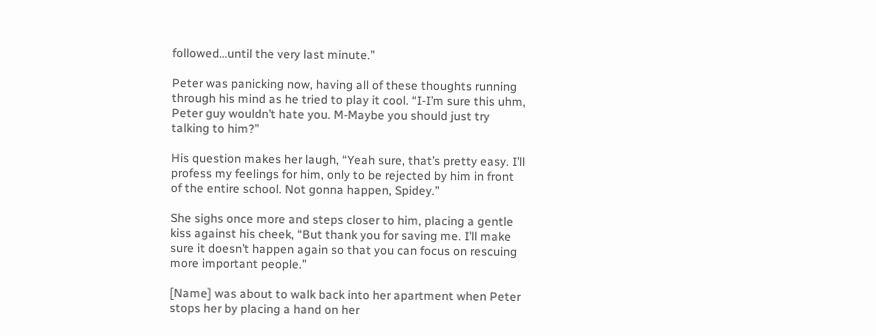followed…until the very last minute.”

Peter was panicking now, having all of these thoughts running through his mind as he tried to play it cool. “I-I’m sure this uhm, Peter guy wouldn’t hate you. M-Maybe you should just try talking to him?”

His question makes her laugh, “Yeah sure, that’s pretty easy. I’ll profess my feelings for him, only to be rejected by him in front of the entire school. Not gonna happen, Spidey.”

She sighs once more and steps closer to him, placing a gentle kiss against his cheek, “But thank you for saving me. I’ll make sure it doesn’t happen again so that you can focus on rescuing more important people.”

[Name] was about to walk back into her apartment when Peter stops her by placing a hand on her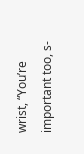wrist, “You’re important too, s-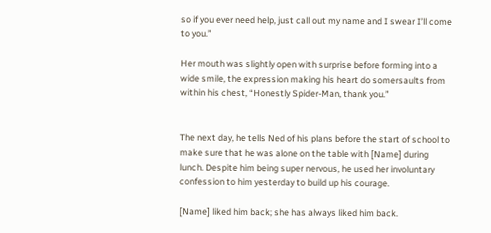so if you ever need help, just call out my name and I swear I’ll come to you.”

Her mouth was slightly open with surprise before forming into a wide smile, the expression making his heart do somersaults from within his chest, “Honestly Spider-Man, thank you.”


The next day, he tells Ned of his plans before the start of school to make sure that he was alone on the table with [Name] during lunch. Despite him being super nervous, he used her involuntary confession to him yesterday to build up his courage.

[Name] liked him back; she has always liked him back.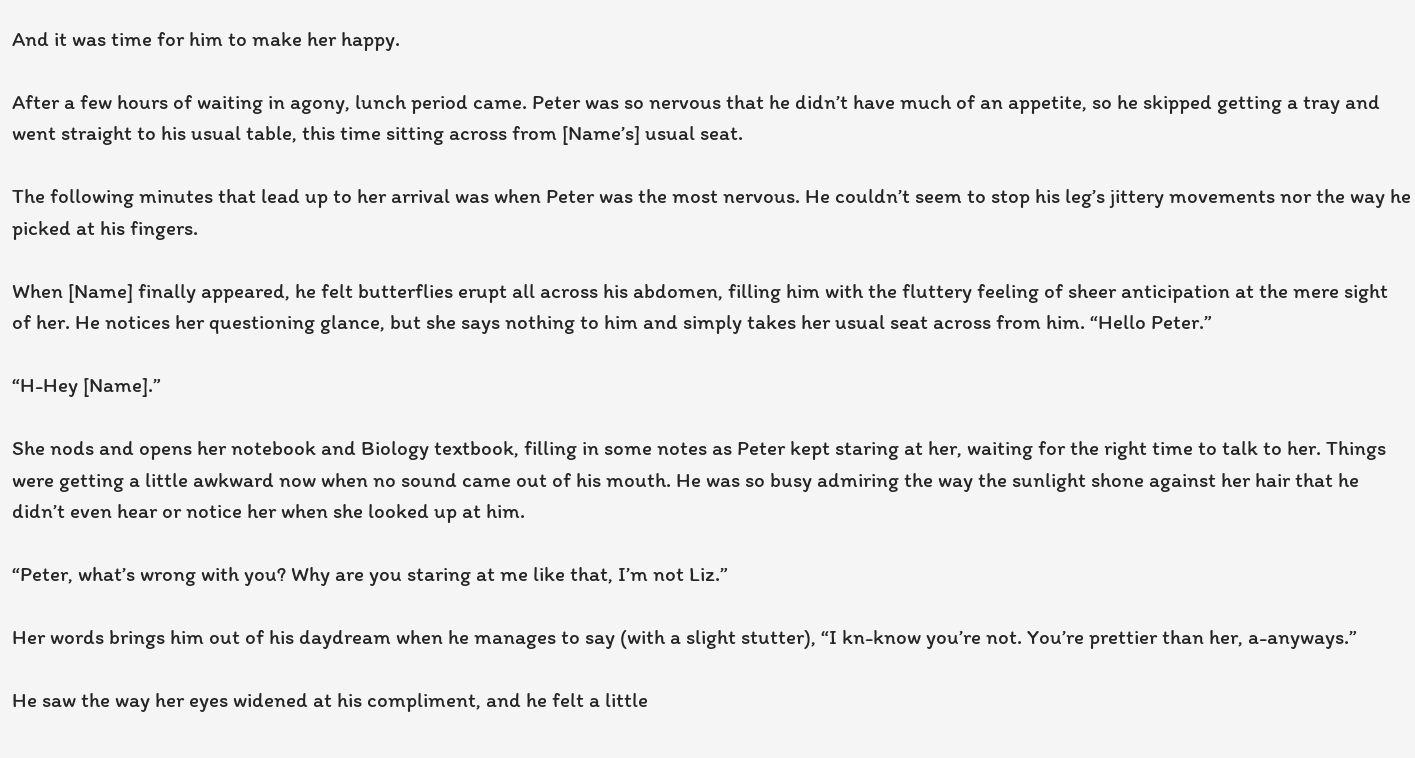And it was time for him to make her happy.

After a few hours of waiting in agony, lunch period came. Peter was so nervous that he didn’t have much of an appetite, so he skipped getting a tray and went straight to his usual table, this time sitting across from [Name’s] usual seat.

The following minutes that lead up to her arrival was when Peter was the most nervous. He couldn’t seem to stop his leg’s jittery movements nor the way he picked at his fingers.

When [Name] finally appeared, he felt butterflies erupt all across his abdomen, filling him with the fluttery feeling of sheer anticipation at the mere sight of her. He notices her questioning glance, but she says nothing to him and simply takes her usual seat across from him. “Hello Peter.”

“H-Hey [Name].”

She nods and opens her notebook and Biology textbook, filling in some notes as Peter kept staring at her, waiting for the right time to talk to her. Things were getting a little awkward now when no sound came out of his mouth. He was so busy admiring the way the sunlight shone against her hair that he didn’t even hear or notice her when she looked up at him.

“Peter, what’s wrong with you? Why are you staring at me like that, I’m not Liz.”

Her words brings him out of his daydream when he manages to say (with a slight stutter), “I kn-know you’re not. You’re prettier than her, a-anyways.”

He saw the way her eyes widened at his compliment, and he felt a little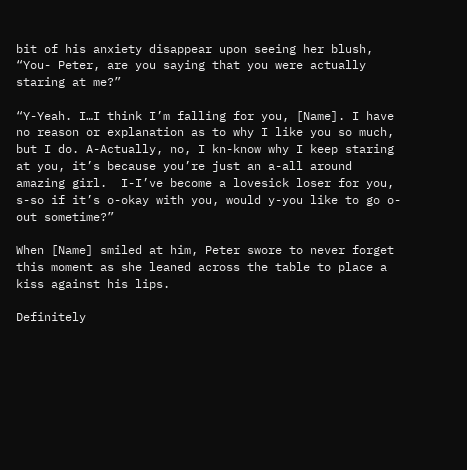bit of his anxiety disappear upon seeing her blush, “You- Peter, are you saying that you were actually staring at me?”

“Y-Yeah. I…I think I’m falling for you, [Name]. I have no reason or explanation as to why I like you so much, but I do. A-Actually, no, I kn-know why I keep staring at you, it’s because you’re just an a-all around amazing girl.  I-I’ve become a lovesick loser for you, s-so if it’s o-okay with you, would y-you like to go o-out sometime?”

When [Name] smiled at him, Peter swore to never forget this moment as she leaned across the table to place a kiss against his lips.

Definitely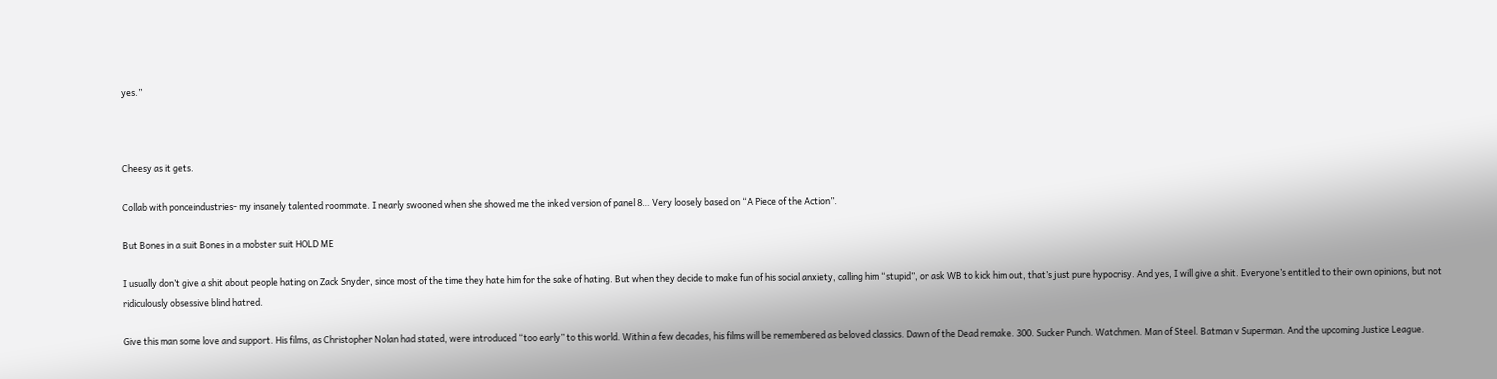yes.”



Cheesy as it gets.

Collab with ponceindustries- my insanely talented roommate. I nearly swooned when she showed me the inked version of panel 8… Very loosely based on “A Piece of the Action”.

But Bones in a suit Bones in a mobster suit HOLD ME

I usually don’t give a shit about people hating on Zack Snyder, since most of the time they hate him for the sake of hating. But when they decide to make fun of his social anxiety, calling him “stupid”, or ask WB to kick him out, that’s just pure hypocrisy. And yes, I will give a shit. Everyone’s entitled to their own opinions, but not ridiculously obsessive blind hatred.

Give this man some love and support. His films, as Christopher Nolan had stated, were introduced “too early” to this world. Within a few decades, his films will be remembered as beloved classics. Dawn of the Dead remake. 300. Sucker Punch. Watchmen. Man of Steel. Batman v Superman. And the upcoming Justice League.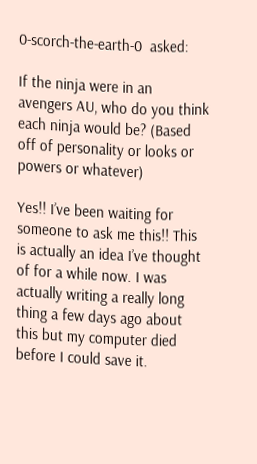0-scorch-the-earth-0  asked:

If the ninja were in an avengers AU, who do you think each ninja would be? (Based off of personality or looks or powers or whatever)

Yes!! I’ve been waiting for someone to ask me this!! This is actually an idea I’ve thought of for a while now. I was actually writing a really long thing a few days ago about this but my computer died before I could save it.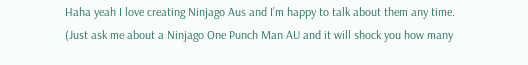Haha yeah I love creating Ninjago Aus and I’m happy to talk about them any time. (Just ask me about a Ninjago One Punch Man AU and it will shock you how many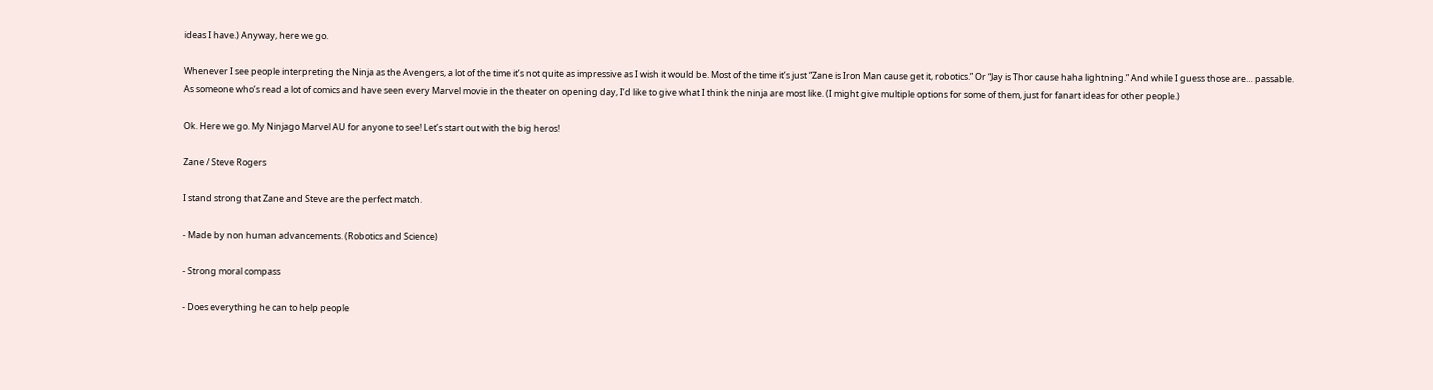ideas I have.) Anyway, here we go.

Whenever I see people interpreting the Ninja as the Avengers, a lot of the time it’s not quite as impressive as I wish it would be. Most of the time it’s just “Zane is Iron Man cause get it, robotics.” Or “Jay is Thor cause haha lightning.” And while I guess those are… passable. As someone who’s read a lot of comics and have seen every Marvel movie in the theater on opening day, I’d like to give what I think the ninja are most like. (I might give multiple options for some of them, just for fanart ideas for other people.)

Ok. Here we go. My Ninjago Marvel AU for anyone to see! Let’s start out with the big heros!

Zane / Steve Rogers

I stand strong that Zane and Steve are the perfect match.

- Made by non human advancements. (Robotics and Science)

- Strong moral compass

- Does everything he can to help people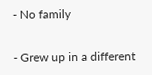- No family

- Grew up in a different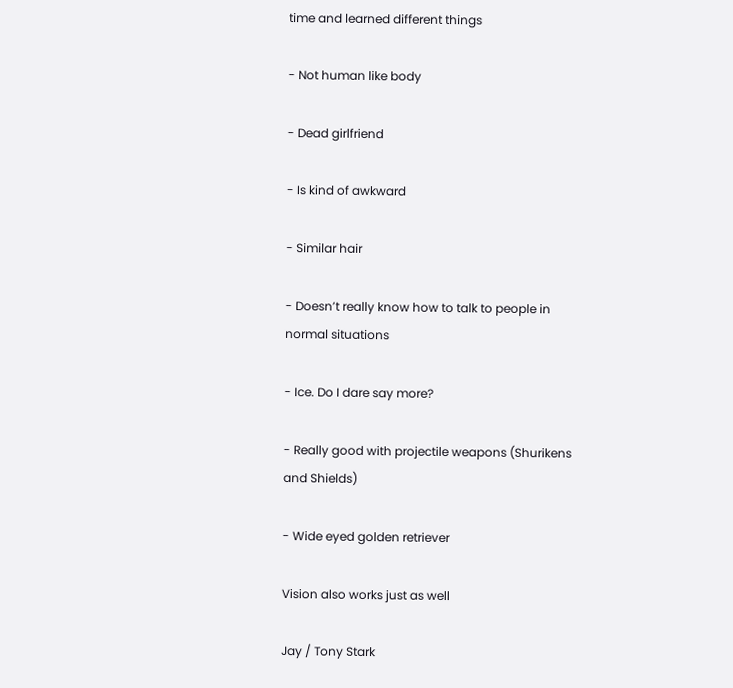time and learned different things

- Not human like body

- Dead girlfriend

- Is kind of awkward

- Similar hair

- Doesn’t really know how to talk to people in normal situations

- Ice. Do I dare say more?

- Really good with projectile weapons (Shurikens and Shields)

- Wide eyed golden retriever

Vision also works just as well

Jay / Tony Stark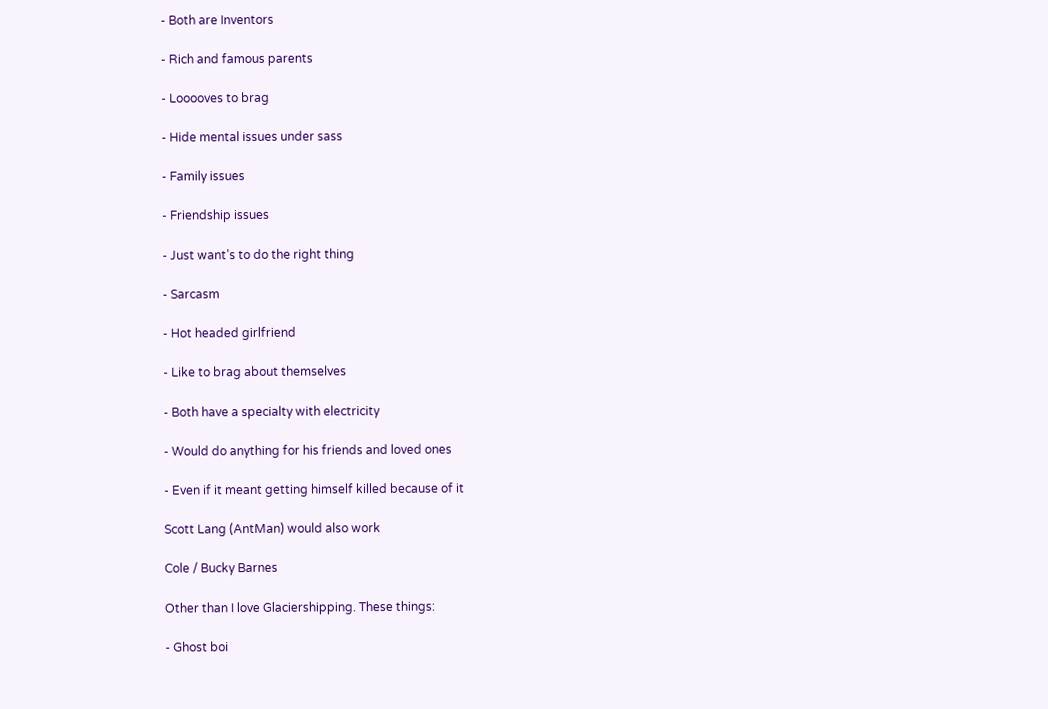- Both are Inventors

- Rich and famous parents

- Looooves to brag

- Hide mental issues under sass

- Family issues

- Friendship issues

- Just want’s to do the right thing

- Sarcasm

- Hot headed girlfriend

- Like to brag about themselves

- Both have a specialty with electricity

- Would do anything for his friends and loved ones

- Even if it meant getting himself killed because of it

Scott Lang (AntMan) would also work

Cole / Bucky Barnes

Other than I love Glaciershipping. These things:

- Ghost boi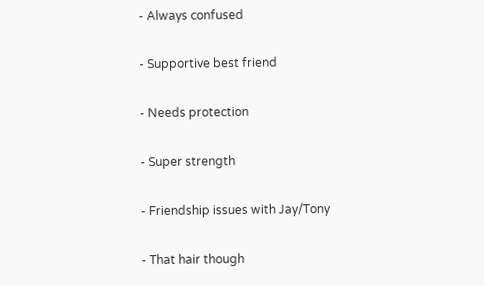- Always confused

- Supportive best friend

- Needs protection

- Super strength

- Friendship issues with Jay/Tony

- That hair though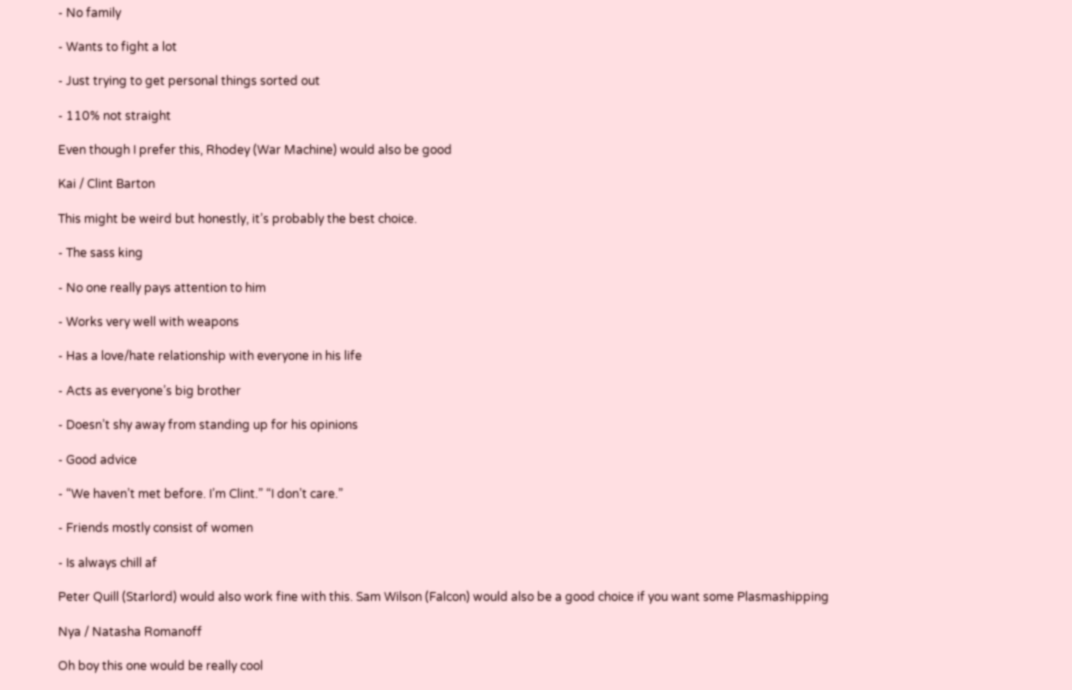- No family

- Wants to fight a lot

- Just trying to get personal things sorted out

- 110% not straight

Even though I prefer this, Rhodey (War Machine) would also be good

Kai / Clint Barton

This might be weird but honestly, it’s probably the best choice.

- The sass king

- No one really pays attention to him

- Works very well with weapons

- Has a love/hate relationship with everyone in his life

- Acts as everyone’s big brother

- Doesn’t shy away from standing up for his opinions

- Good advice

- “We haven’t met before. I’m Clint.” “I don’t care.”

- Friends mostly consist of women

- Is always chill af

Peter Quill (Starlord) would also work fine with this. Sam Wilson (Falcon) would also be a good choice if you want some Plasmashipping

Nya / Natasha Romanoff

Oh boy this one would be really cool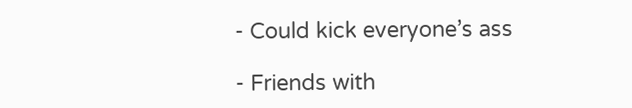- Could kick everyone’s ass

- Friends with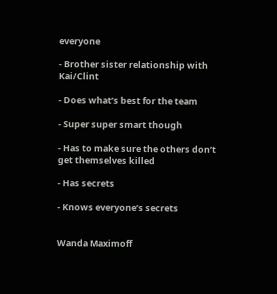everyone

- Brother sister relationship with Kai/Clint

- Does what’s best for the team

- Super super smart though

- Has to make sure the others don’t get themselves killed

- Has secrets

- Knows everyone’s secrets


Wanda Maximoff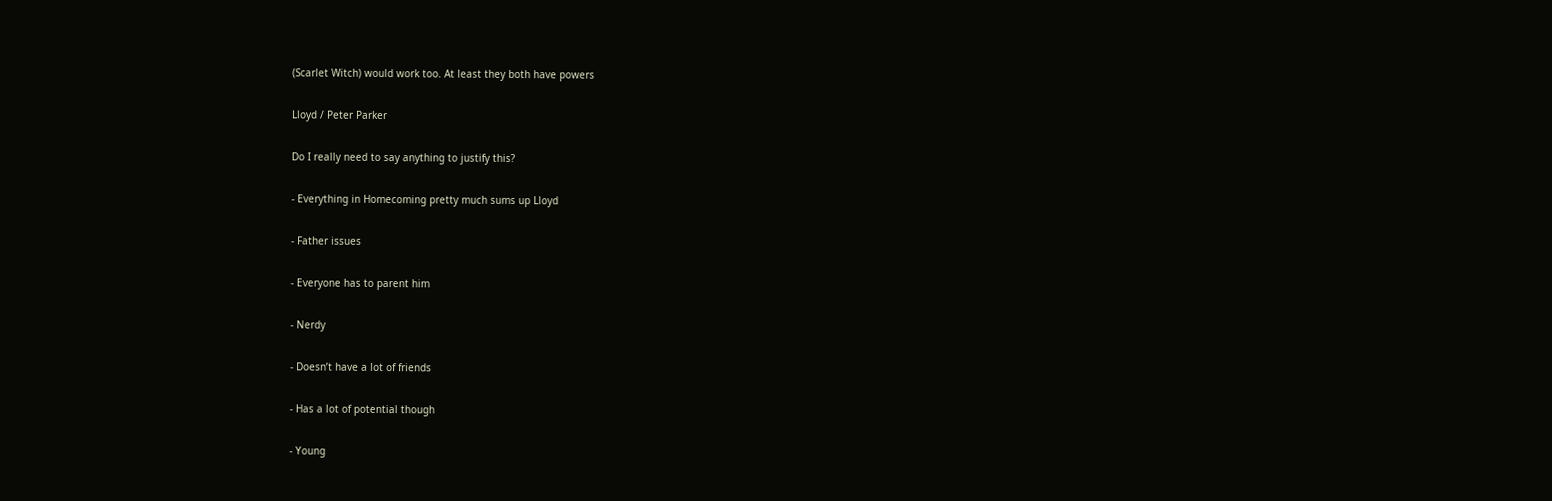(Scarlet Witch) would work too. At least they both have powers

Lloyd / Peter Parker

Do I really need to say anything to justify this?

- Everything in Homecoming pretty much sums up Lloyd

- Father issues

- Everyone has to parent him

- Nerdy

- Doesn’t have a lot of friends

- Has a lot of potential though

- Young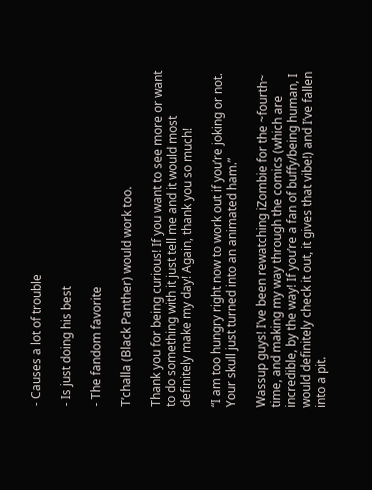- Causes a lot of trouble

- Is just doing his best

- The fandom favorite

T’challa (Black Panther) would work too.

Thank you for being curious! If you want to see more or want to do something with it just tell me and it would most definitely make my day! Again, thank you so much!

“I am too hungry right now to work out if you’re joking or not. Your skull just turned into an animated ham.”

Wassup guys! I’ve been rewatching iZombie for the ~fourth~ time, and making my way through the comics (which are incredible, by the way! If you’re a fan of buffy/being human, I would definitely check it out, it gives that vibe!) and I’ve fallen into a pit.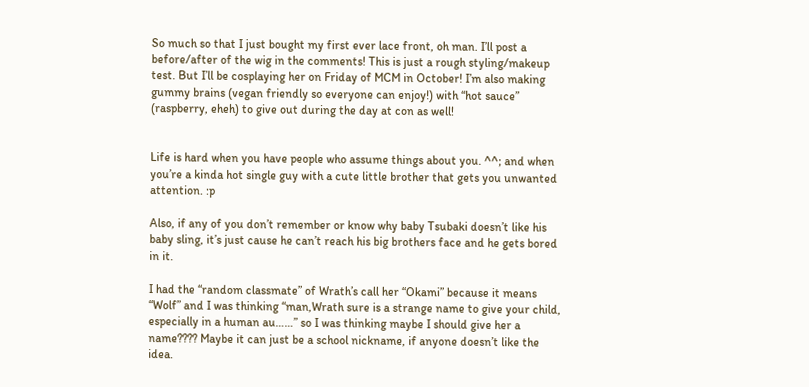So much so that I just bought my first ever lace front, oh man. I’ll post a before/after of the wig in the comments! This is just a rough styling/makeup test. But I’ll be cosplaying her on Friday of MCM in October! I’m also making gummy brains (vegan friendly so everyone can enjoy!) with “hot sauce” (raspberry, eheh) to give out during the day at con as well!


Life is hard when you have people who assume things about you. ^^; and when you’re a kinda hot single guy with a cute little brother that gets you unwanted attention. :p

Also, if any of you don’t remember or know why baby Tsubaki doesn’t like his baby sling, it’s just cause he can’t reach his big brothers face and he gets bored in it.

I had the “random classmate” of Wrath’s call her “Okami” because it means “Wolf” and I was thinking “man,Wrath sure is a strange name to give your child, especially in a human au……” so I was thinking maybe I should give her a name???? Maybe it can just be a school nickname, if anyone doesn’t like the idea.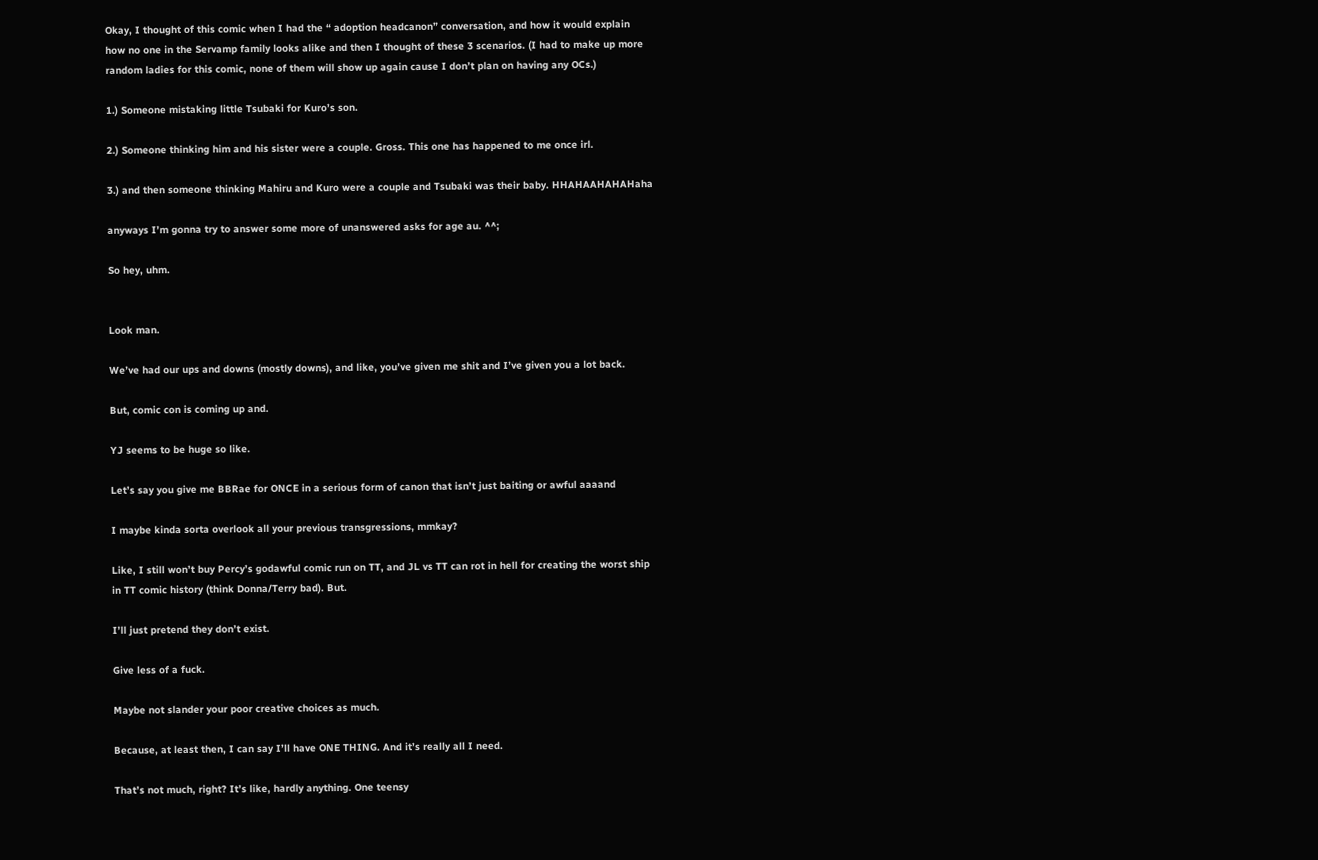Okay, I thought of this comic when I had the “ adoption headcanon” conversation, and how it would explain how no one in the Servamp family looks alike and then I thought of these 3 scenarios. (I had to make up more random ladies for this comic, none of them will show up again cause I don’t plan on having any OCs.)

1.) Someone mistaking little Tsubaki for Kuro’s son.

2.) Someone thinking him and his sister were a couple. Gross. This one has happened to me once irl.

3.) and then someone thinking Mahiru and Kuro were a couple and Tsubaki was their baby. HHAHAAHAHAHaha

anyways I’m gonna try to answer some more of unanswered asks for age au. ^^;

So hey, uhm.


Look man.

We’ve had our ups and downs (mostly downs), and like, you’ve given me shit and I’ve given you a lot back.

But, comic con is coming up and.

YJ seems to be huge so like.

Let’s say you give me BBRae for ONCE in a serious form of canon that isn’t just baiting or awful aaaand

I maybe kinda sorta overlook all your previous transgressions, mmkay?

Like, I still won’t buy Percy’s godawful comic run on TT, and JL vs TT can rot in hell for creating the worst ship in TT comic history (think Donna/Terry bad). But.

I’ll just pretend they don’t exist.

Give less of a fuck.

Maybe not slander your poor creative choices as much.

Because, at least then, I can say I’ll have ONE THING. And it’s really all I need.

That’s not much, right? It’s like, hardly anything. One teensy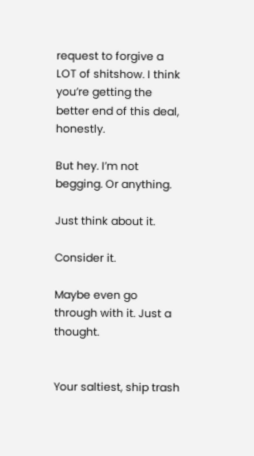request to forgive a LOT of shitshow. I think you’re getting the better end of this deal, honestly.

But hey. I’m not begging. Or anything.

Just think about it.

Consider it.

Maybe even go through with it. Just a thought.


Your saltiest, ship trash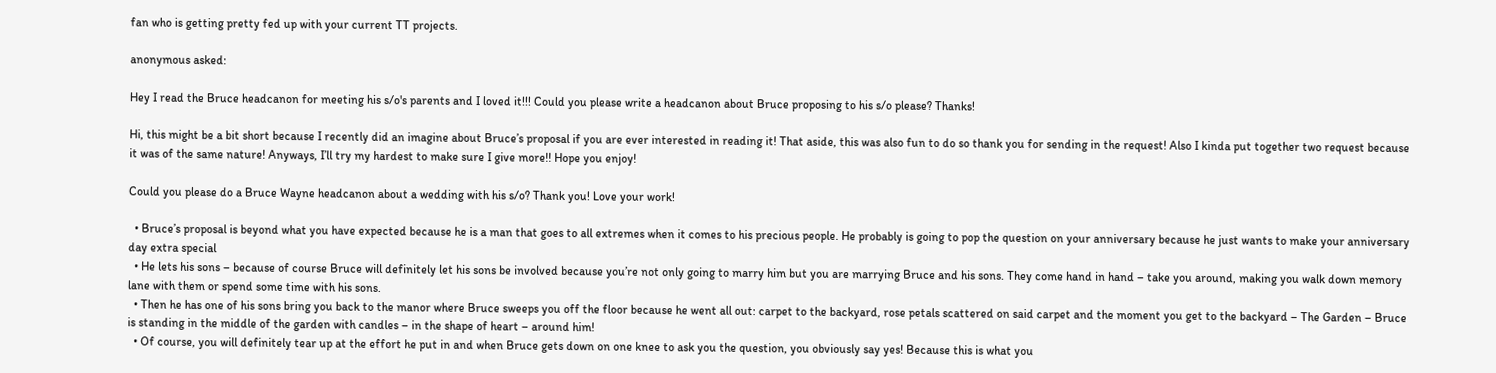fan who is getting pretty fed up with your current TT projects.

anonymous asked:

Hey I read the Bruce headcanon for meeting his s/o's parents and I loved it!!! Could you please write a headcanon about Bruce proposing to his s/o please? Thanks!

Hi, this might be a bit short because I recently did an imagine about Bruce’s proposal if you are ever interested in reading it! That aside, this was also fun to do so thank you for sending in the request! Also I kinda put together two request because it was of the same nature! Anyways, I’ll try my hardest to make sure I give more!! Hope you enjoy!

Could you please do a Bruce Wayne headcanon about a wedding with his s/o? Thank you! Love your work!

  • Bruce’s proposal is beyond what you have expected because he is a man that goes to all extremes when it comes to his precious people. He probably is going to pop the question on your anniversary because he just wants to make your anniversary day extra special
  • He lets his sons – because of course Bruce will definitely let his sons be involved because you’re not only going to marry him but you are marrying Bruce and his sons. They come hand in hand – take you around, making you walk down memory lane with them or spend some time with his sons.
  • Then he has one of his sons bring you back to the manor where Bruce sweeps you off the floor because he went all out: carpet to the backyard, rose petals scattered on said carpet and the moment you get to the backyard – The Garden – Bruce is standing in the middle of the garden with candles – in the shape of heart – around him!
  • Of course, you will definitely tear up at the effort he put in and when Bruce gets down on one knee to ask you the question, you obviously say yes! Because this is what you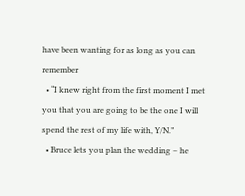have been wanting for as long as you can remember
  • “I knew right from the first moment I met you that you are going to be the one I will spend the rest of my life with, Y/N.”
  • Bruce lets you plan the wedding – he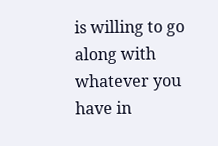is willing to go along with whatever you have in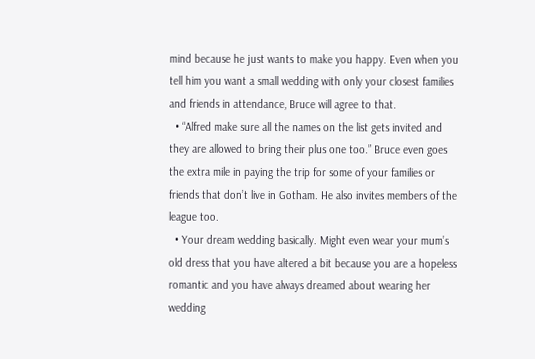mind because he just wants to make you happy. Even when you tell him you want a small wedding with only your closest families and friends in attendance, Bruce will agree to that.
  • “Alfred make sure all the names on the list gets invited and they are allowed to bring their plus one too.” Bruce even goes the extra mile in paying the trip for some of your families or friends that don’t live in Gotham. He also invites members of the league too.
  • Your dream wedding basically. Might even wear your mum’s old dress that you have altered a bit because you are a hopeless romantic and you have always dreamed about wearing her wedding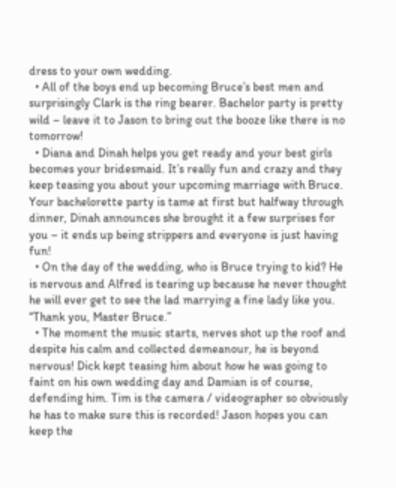dress to your own wedding.
  • All of the boys end up becoming Bruce’s best men and surprisingly Clark is the ring bearer. Bachelor party is pretty wild – leave it to Jason to bring out the booze like there is no tomorrow!
  • Diana and Dinah helps you get ready and your best girls becomes your bridesmaid. It’s really fun and crazy and they keep teasing you about your upcoming marriage with Bruce. Your bachelorette party is tame at first but halfway through dinner, Dinah announces she brought it a few surprises for you – it ends up being strippers and everyone is just having fun!
  • On the day of the wedding, who is Bruce trying to kid? He is nervous and Alfred is tearing up because he never thought he will ever get to see the lad marrying a fine lady like you. “Thank you, Master Bruce.”
  • The moment the music starts, nerves shot up the roof and despite his calm and collected demeanour, he is beyond nervous! Dick kept teasing him about how he was going to faint on his own wedding day and Damian is of course, defending him. Tim is the camera / videographer so obviously he has to make sure this is recorded! Jason hopes you can keep the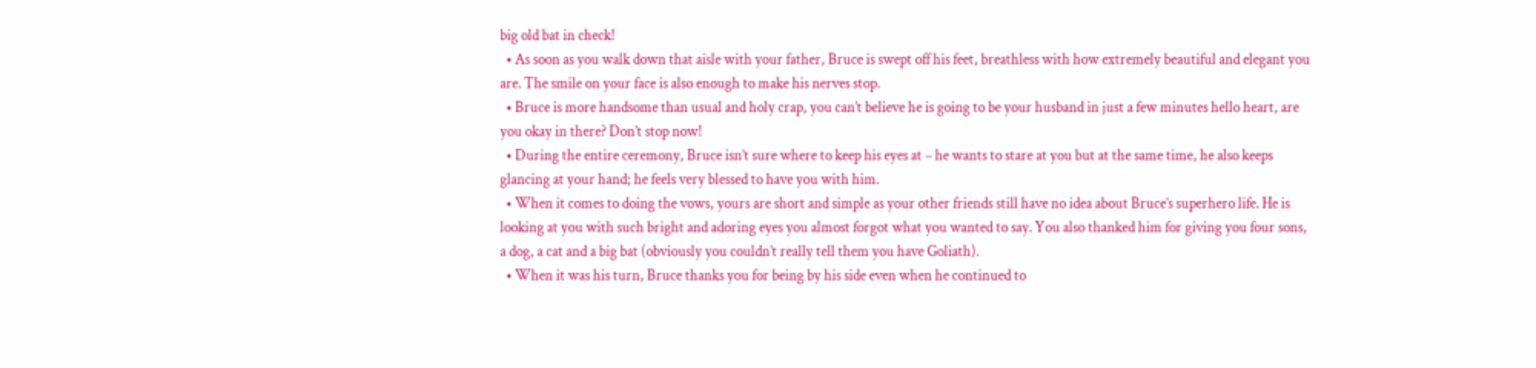big old bat in check!
  • As soon as you walk down that aisle with your father, Bruce is swept off his feet, breathless with how extremely beautiful and elegant you are. The smile on your face is also enough to make his nerves stop.
  • Bruce is more handsome than usual and holy crap, you can’t believe he is going to be your husband in just a few minutes hello heart, are you okay in there? Don’t stop now!
  • During the entire ceremony, Bruce isn’t sure where to keep his eyes at – he wants to stare at you but at the same time, he also keeps glancing at your hand; he feels very blessed to have you with him.
  • When it comes to doing the vows, yours are short and simple as your other friends still have no idea about Bruce’s superhero life. He is looking at you with such bright and adoring eyes you almost forgot what you wanted to say. You also thanked him for giving you four sons, a dog, a cat and a big bat (obviously you couldn’t really tell them you have Goliath).
  • When it was his turn, Bruce thanks you for being by his side even when he continued to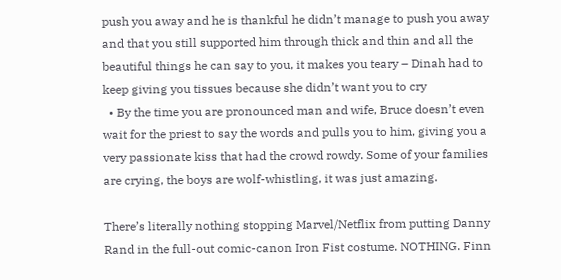push you away and he is thankful he didn’t manage to push you away and that you still supported him through thick and thin and all the beautiful things he can say to you, it makes you teary – Dinah had to keep giving you tissues because she didn’t want you to cry
  • By the time you are pronounced man and wife, Bruce doesn’t even wait for the priest to say the words and pulls you to him, giving you a very passionate kiss that had the crowd rowdy. Some of your families are crying, the boys are wolf-whistling, it was just amazing.

There’s literally nothing stopping Marvel/Netflix from putting Danny Rand in the full-out comic-canon Iron Fist costume. NOTHING. Finn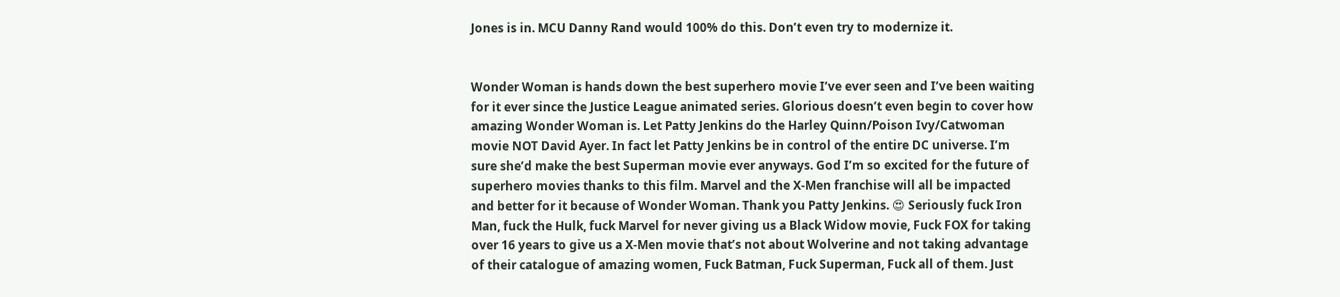Jones is in. MCU Danny Rand would 100% do this. Don’t even try to modernize it.


Wonder Woman is hands down the best superhero movie I’ve ever seen and I’ve been waiting for it ever since the Justice League animated series. Glorious doesn’t even begin to cover how amazing Wonder Woman is. Let Patty Jenkins do the Harley Quinn/Poison Ivy/Catwoman movie NOT David Ayer. In fact let Patty Jenkins be in control of the entire DC universe. I’m sure she’d make the best Superman movie ever anyways. God I’m so excited for the future of superhero movies thanks to this film. Marvel and the X-Men franchise will all be impacted and better for it because of Wonder Woman. Thank you Patty Jenkins. 😍 Seriously fuck Iron Man, fuck the Hulk, fuck Marvel for never giving us a Black Widow movie, Fuck FOX for taking over 16 years to give us a X-Men movie that’s not about Wolverine and not taking advantage of their catalogue of amazing women, Fuck Batman, Fuck Superman, Fuck all of them. Just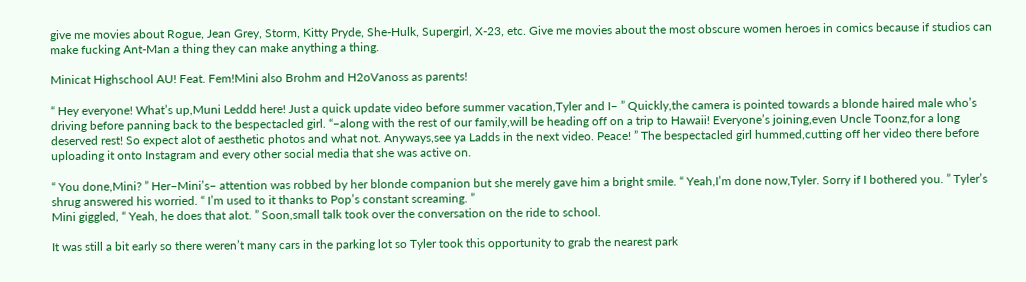give me movies about Rogue, Jean Grey, Storm, Kitty Pryde, She-Hulk, Supergirl, X-23, etc. Give me movies about the most obscure women heroes in comics because if studios can make fucking Ant-Man a thing they can make anything a thing.

Minicat Highschool AU! Feat. Fem!Mini also Brohm and H2oVanoss as parents!

“ Hey everyone! What’s up,Muni Leddd here! Just a quick update video before summer vacation,Tyler and I– ” Quickly,the camera is pointed towards a blonde haired male who’s driving before panning back to the bespectacled girl. “–along with the rest of our family,will be heading off on a trip to Hawaii! Everyone’s joining,even Uncle Toonz,for a long deserved rest! So expect alot of aesthetic photos and what not. Anyways,see ya Ladds in the next video. Peace! ” The bespectacled girl hummed,cutting off her video there before uploading it onto Instagram and every other social media that she was active on.

“ You done,Mini? ” Her–Mini’s– attention was robbed by her blonde companion but she merely gave him a bright smile. “ Yeah,I’m done now,Tyler. Sorry if I bothered you. ” Tyler’s shrug answered his worried. “ I’m used to it thanks to Pop’s constant screaming. ”
Mini giggled, “ Yeah, he does that alot. ” Soon,small talk took over the conversation on the ride to school.

It was still a bit early so there weren’t many cars in the parking lot so Tyler took this opportunity to grab the nearest park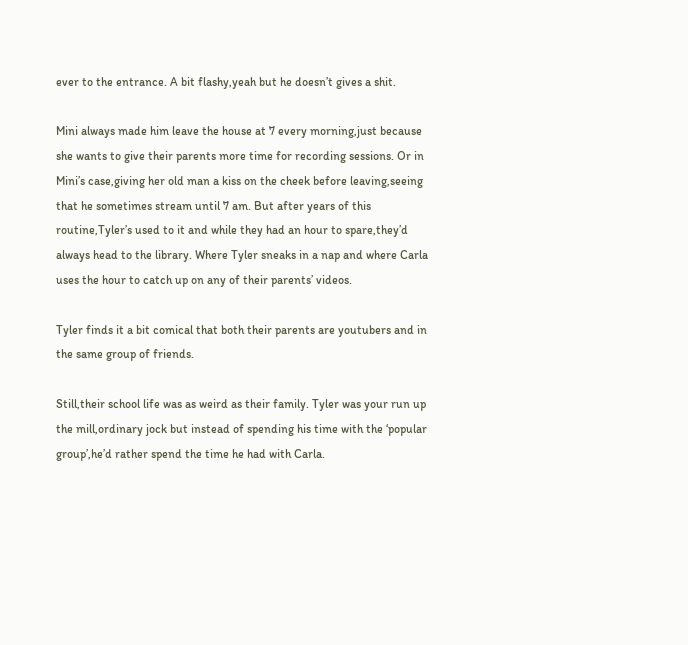ever to the entrance. A bit flashy,yeah but he doesn’t gives a shit.

Mini always made him leave the house at 7 every morning,just because she wants to give their parents more time for recording sessions. Or in Mini’s case,giving her old man a kiss on the cheek before leaving,seeing that he sometimes stream until 7 am. But after years of this routine,Tyler’s used to it and while they had an hour to spare,they’d always head to the library. Where Tyler sneaks in a nap and where Carla uses the hour to catch up on any of their parents’ videos.

Tyler finds it a bit comical that both their parents are youtubers and in the same group of friends.

Still,their school life was as weird as their family. Tyler was your run up the mill,ordinary jock but instead of spending his time with the ‘popular group’,he’d rather spend the time he had with Carla.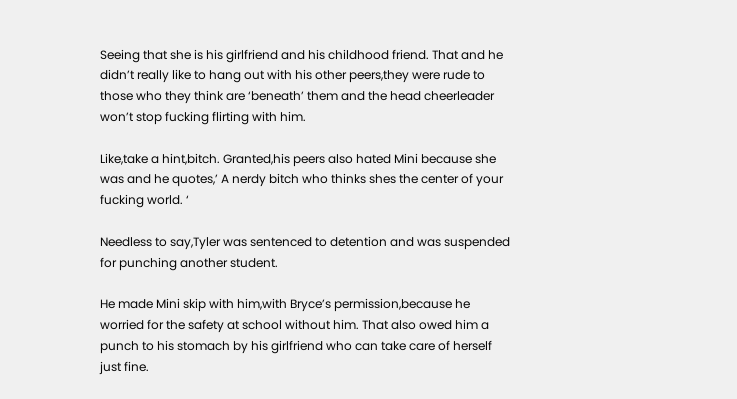Seeing that she is his girlfriend and his childhood friend. That and he didn’t really like to hang out with his other peers,they were rude to those who they think are ‘beneath’ them and the head cheerleader won’t stop fucking flirting with him.

Like,take a hint,bitch. Granted,his peers also hated Mini because she was and he quotes,’ A nerdy bitch who thinks shes the center of your fucking world. ‘

Needless to say,Tyler was sentenced to detention and was suspended for punching another student.

He made Mini skip with him,with Bryce’s permission,because he worried for the safety at school without him. That also owed him a punch to his stomach by his girlfriend who can take care of herself just fine.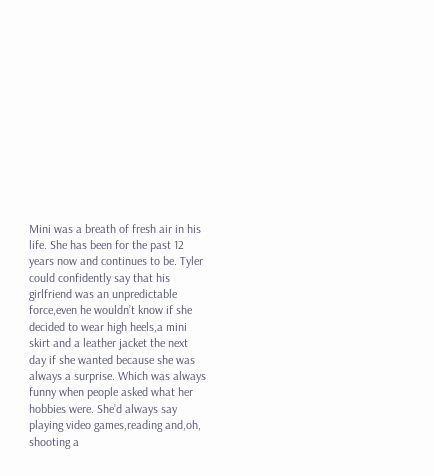Mini was a breath of fresh air in his life. She has been for the past 12 years now and continues to be. Tyler could confidently say that his girlfriend was an unpredictable force,even he wouldn’t know if she decided to wear high heels,a mini skirt and a leather jacket the next day if she wanted because she was always a surprise. Which was always funny when people asked what her hobbies were. She’d always say playing video games,reading and,oh, shooting a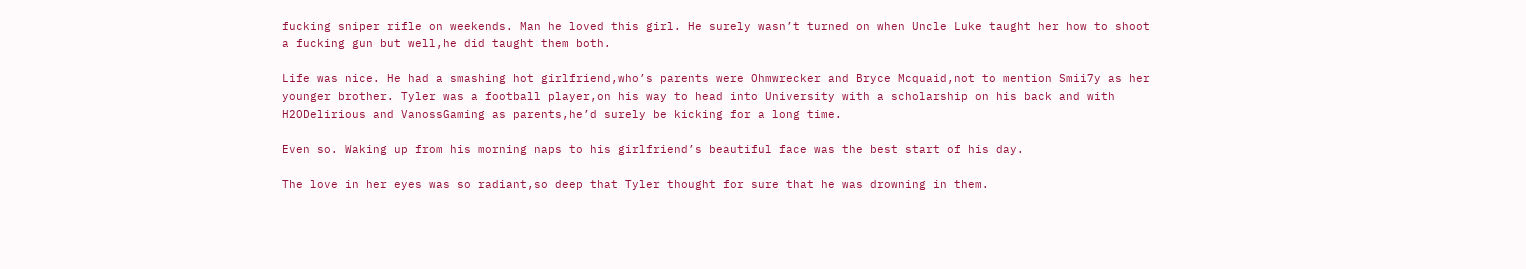fucking sniper rifle on weekends. Man he loved this girl. He surely wasn’t turned on when Uncle Luke taught her how to shoot a fucking gun but well,he did taught them both.

Life was nice. He had a smashing hot girlfriend,who’s parents were Ohmwrecker and Bryce Mcquaid,not to mention Smii7y as her younger brother. Tyler was a football player,on his way to head into University with a scholarship on his back and with H2ODelirious and VanossGaming as parents,he’d surely be kicking for a long time.

Even so. Waking up from his morning naps to his girlfriend’s beautiful face was the best start of his day.

The love in her eyes was so radiant,so deep that Tyler thought for sure that he was drowning in them.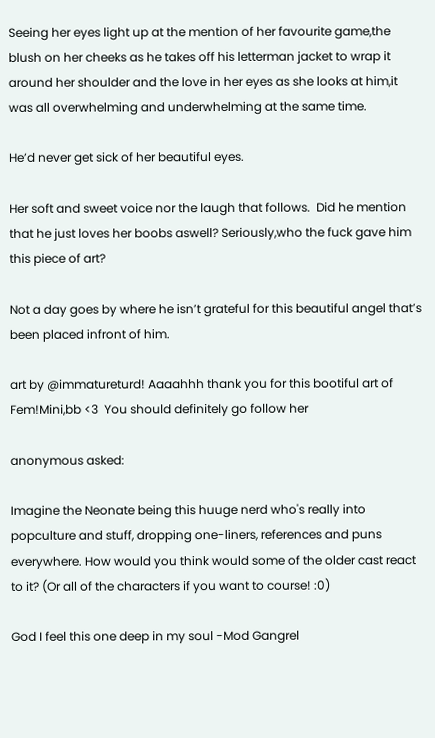Seeing her eyes light up at the mention of her favourite game,the blush on her cheeks as he takes off his letterman jacket to wrap it around her shoulder and the love in her eyes as she looks at him,it was all overwhelming and underwhelming at the same time.

He’d never get sick of her beautiful eyes.

Her soft and sweet voice nor the laugh that follows.  Did he mention that he just loves her boobs aswell? Seriously,who the fuck gave him this piece of art?

Not a day goes by where he isn’t grateful for this beautiful angel that’s been placed infront of him.

art by @immatureturd! Aaaahhh thank you for this bootiful art of Fem!Mini,bb <3  You should definitely go follow her

anonymous asked:

Imagine the Neonate being this huuge nerd who's really into popculture and stuff, dropping one-liners, references and puns everywhere. How would you think would some of the older cast react to it? (Or all of the characters if you want to course! :0)

God I feel this one deep in my soul -Mod Gangrel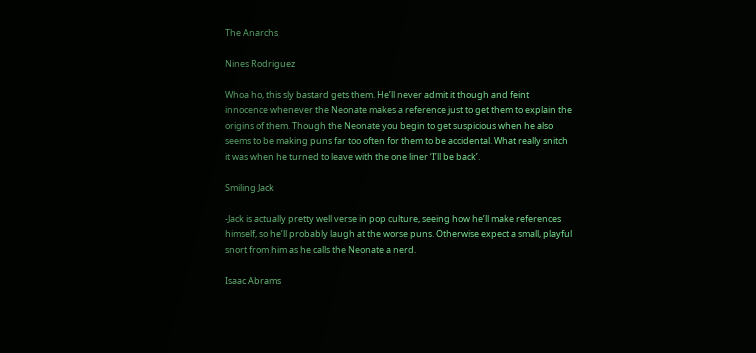The Anarchs

Nines Rodriguez

Whoa ho, this sly bastard gets them. He’ll never admit it though and feint innocence whenever the Neonate makes a reference just to get them to explain the origins of them. Though the Neonate you begin to get suspicious when he also seems to be making puns far too often for them to be accidental. What really snitch it was when he turned to leave with the one liner ‘I’ll be back’.

Smiling Jack

-Jack is actually pretty well verse in pop culture, seeing how he’ll make references himself, so he’ll probably laugh at the worse puns. Otherwise expect a small, playful snort from him as he calls the Neonate a nerd.

Isaac Abrams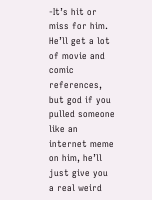-It’s hit or miss for him. He’ll get a lot of movie and comic references, but god if you pulled someone like an internet meme on him, he’ll just give you a real weird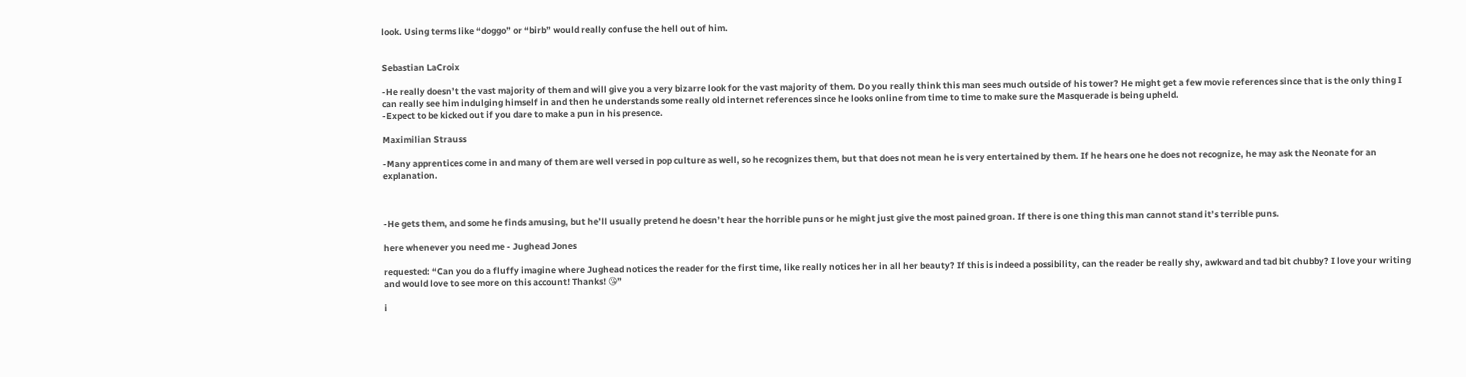look. Using terms like “doggo” or “birb” would really confuse the hell out of him.


Sebastian LaCroix

-He really doesn’t the vast majority of them and will give you a very bizarre look for the vast majority of them. Do you really think this man sees much outside of his tower? He might get a few movie references since that is the only thing I can really see him indulging himself in and then he understands some really old internet references since he looks online from time to time to make sure the Masquerade is being upheld.
-Expect to be kicked out if you dare to make a pun in his presence.

Maximilian Strauss

-Many apprentices come in and many of them are well versed in pop culture as well, so he recognizes them, but that does not mean he is very entertained by them. If he hears one he does not recognize, he may ask the Neonate for an explanation.



-He gets them, and some he finds amusing, but he’ll usually pretend he doesn’t hear the horrible puns or he might just give the most pained groan. If there is one thing this man cannot stand it’s terrible puns.

here whenever you need me - Jughead Jones

requested: “Can you do a fluffy imagine where Jughead notices the reader for the first time, like really notices her in all her beauty? If this is indeed a possibility, can the reader be really shy, awkward and tad bit chubby? I love your writing and would love to see more on this account! Thanks! 😘”

i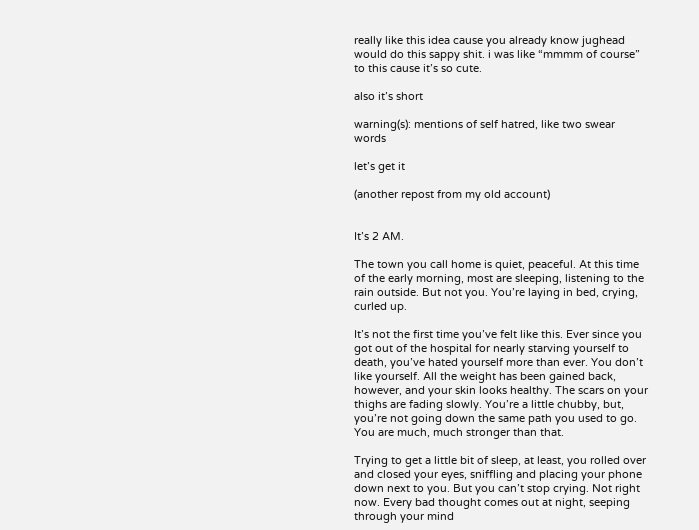really like this idea cause you already know jughead would do this sappy shit. i was like “mmmm of course” to this cause it’s so cute.

also it’s short

warning(s): mentions of self hatred, like two swear words

let’s get it

(another repost from my old account)


It’s 2 AM.

The town you call home is quiet, peaceful. At this time of the early morning, most are sleeping, listening to the rain outside. But not you. You’re laying in bed, crying, curled up.

It’s not the first time you’ve felt like this. Ever since you got out of the hospital for nearly starving yourself to death, you’ve hated yourself more than ever. You don’t like yourself. All the weight has been gained back, however, and your skin looks healthy. The scars on your thighs are fading slowly. You’re a little chubby, but, you’re not going down the same path you used to go. You are much, much stronger than that.

Trying to get a little bit of sleep, at least, you rolled over and closed your eyes, sniffling and placing your phone down next to you. But you can’t stop crying. Not right now. Every bad thought comes out at night, seeping through your mind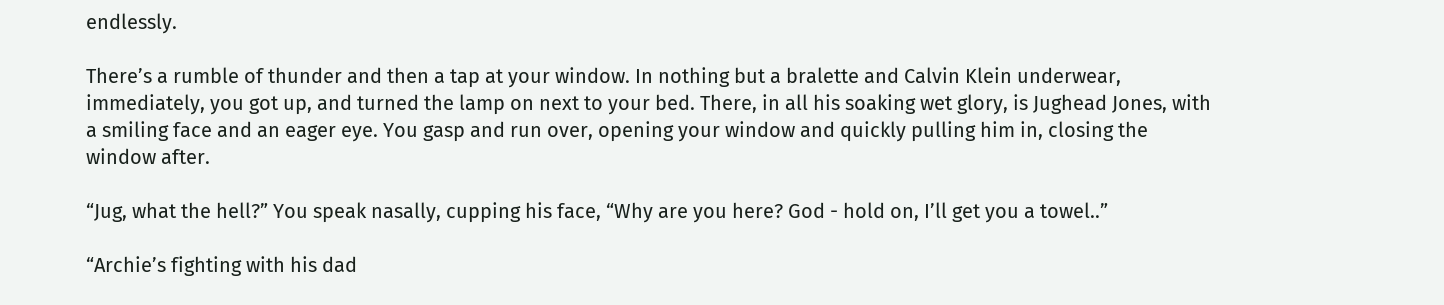endlessly.

There’s a rumble of thunder and then a tap at your window. In nothing but a bralette and Calvin Klein underwear, immediately, you got up, and turned the lamp on next to your bed. There, in all his soaking wet glory, is Jughead Jones, with a smiling face and an eager eye. You gasp and run over, opening your window and quickly pulling him in, closing the window after.

“Jug, what the hell?” You speak nasally, cupping his face, “Why are you here? God - hold on, I’ll get you a towel..”

“Archie’s fighting with his dad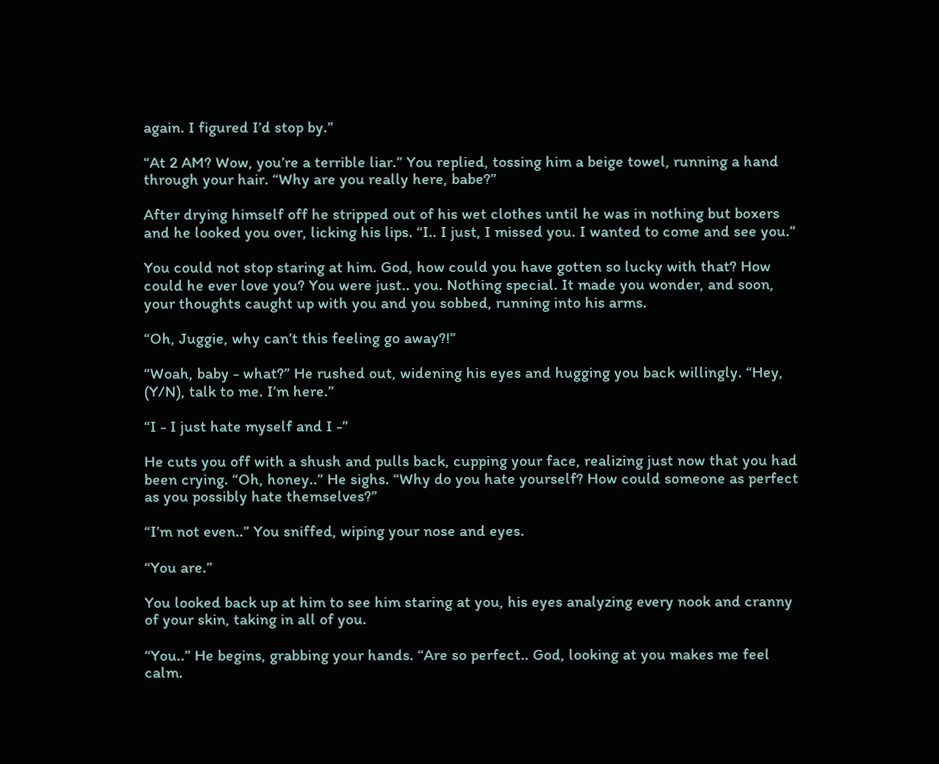again. I figured I’d stop by.”

“At 2 AM? Wow, you’re a terrible liar.” You replied, tossing him a beige towel, running a hand through your hair. “Why are you really here, babe?”

After drying himself off he stripped out of his wet clothes until he was in nothing but boxers and he looked you over, licking his lips. “I.. I just, I missed you. I wanted to come and see you.”

You could not stop staring at him. God, how could you have gotten so lucky with that? How could he ever love you? You were just.. you. Nothing special. It made you wonder, and soon, your thoughts caught up with you and you sobbed, running into his arms.

“Oh, Juggie, why can’t this feeling go away?!”

“Woah, baby - what?” He rushed out, widening his eyes and hugging you back willingly. “Hey, (Y/N), talk to me. I’m here.”

“I - I just hate myself and I -”

He cuts you off with a shush and pulls back, cupping your face, realizing just now that you had been crying. “Oh, honey..” He sighs. “Why do you hate yourself? How could someone as perfect as you possibly hate themselves?”

“I’m not even..” You sniffed, wiping your nose and eyes.

“You are.”

You looked back up at him to see him staring at you, his eyes analyzing every nook and cranny of your skin, taking in all of you.

“You..” He begins, grabbing your hands. “Are so perfect.. God, looking at you makes me feel calm.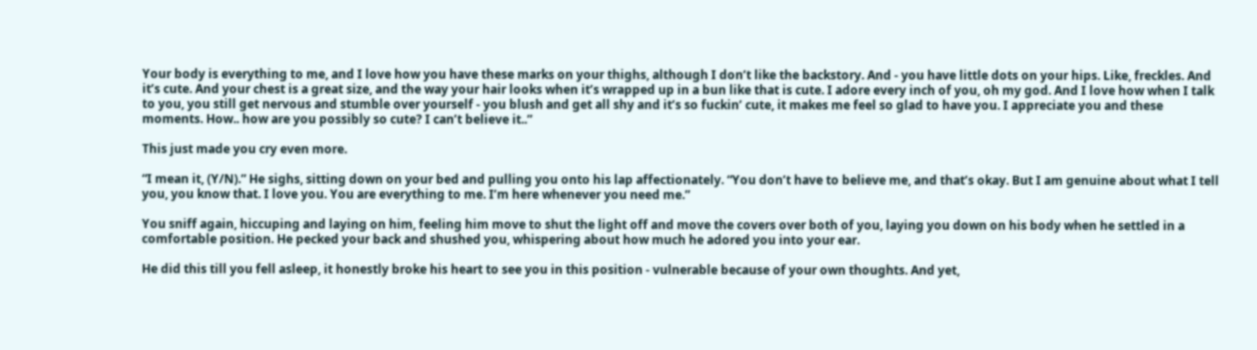Your body is everything to me, and I love how you have these marks on your thighs, although I don’t like the backstory. And - you have little dots on your hips. Like, freckles. And it’s cute. And your chest is a great size, and the way your hair looks when it’s wrapped up in a bun like that is cute. I adore every inch of you, oh my god. And I love how when I talk to you, you still get nervous and stumble over yourself - you blush and get all shy and it’s so fuckin’ cute, it makes me feel so glad to have you. I appreciate you and these moments. How.. how are you possibly so cute? I can’t believe it..”

This just made you cry even more.

“I mean it, (Y/N).” He sighs, sitting down on your bed and pulling you onto his lap affectionately. “You don’t have to believe me, and that’s okay. But I am genuine about what I tell you, you know that. I love you. You are everything to me. I’m here whenever you need me.”

You sniff again, hiccuping and laying on him, feeling him move to shut the light off and move the covers over both of you, laying you down on his body when he settled in a comfortable position. He pecked your back and shushed you, whispering about how much he adored you into your ear.

He did this till you fell asleep, it honestly broke his heart to see you in this position - vulnerable because of your own thoughts. And yet,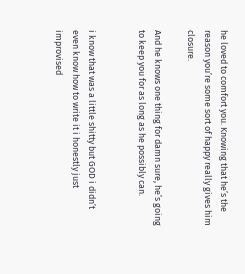he loved to comfort you. Knowing that he’s the reason you’re some sort of happy really gives him closure.

And he knows one thing for damn sure, he’s going to keep you for as long as he possibly can.


i know that was a little shitty but GOD i didn’t even know how to write it i honestly just improvised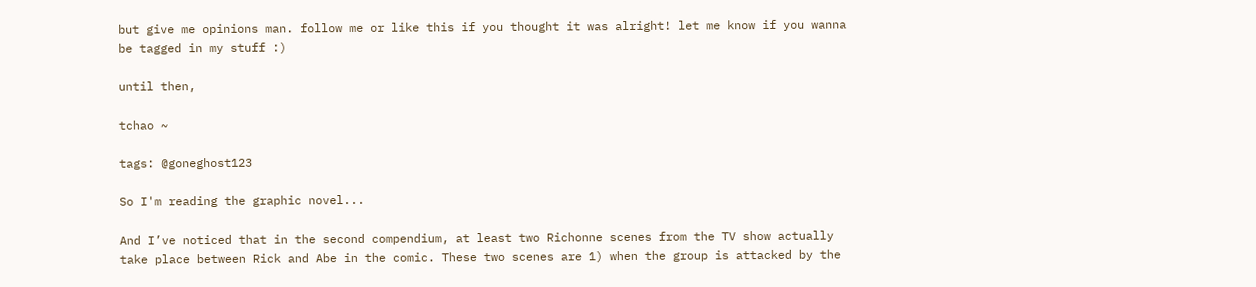but give me opinions man. follow me or like this if you thought it was alright! let me know if you wanna be tagged in my stuff :)

until then,

tchao ~

tags: @goneghost123

So I'm reading the graphic novel...

And I’ve noticed that in the second compendium, at least two Richonne scenes from the TV show actually take place between Rick and Abe in the comic. These two scenes are 1) when the group is attacked by the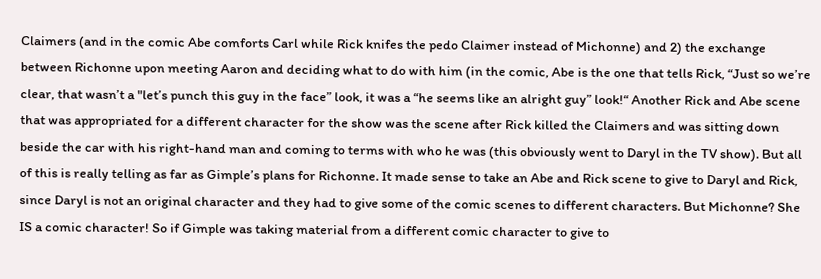Claimers (and in the comic Abe comforts Carl while Rick knifes the pedo Claimer instead of Michonne) and 2) the exchange between Richonne upon meeting Aaron and deciding what to do with him (in the comic, Abe is the one that tells Rick, “Just so we’re clear, that wasn’t a "let’s punch this guy in the face” look, it was a “he seems like an alright guy” look!“ Another Rick and Abe scene that was appropriated for a different character for the show was the scene after Rick killed the Claimers and was sitting down beside the car with his right-hand man and coming to terms with who he was (this obviously went to Daryl in the TV show). But all of this is really telling as far as Gimple’s plans for Richonne. It made sense to take an Abe and Rick scene to give to Daryl and Rick, since Daryl is not an original character and they had to give some of the comic scenes to different characters. But Michonne? She IS a comic character! So if Gimple was taking material from a different comic character to give to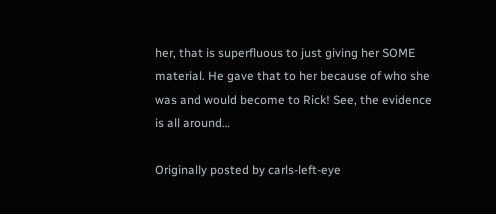her, that is superfluous to just giving her SOME material. He gave that to her because of who she was and would become to Rick! See, the evidence is all around…

Originally posted by carls-left-eye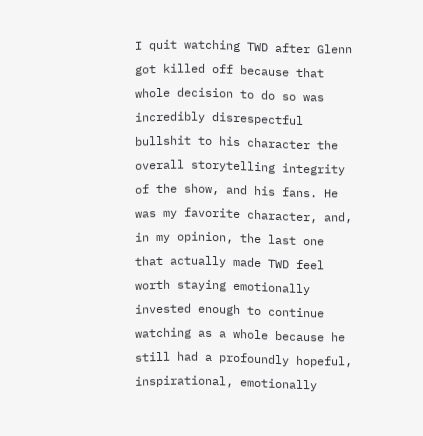I quit watching TWD after Glenn got killed off because that whole decision to do so was incredibly disrespectful bullshit to his character the overall storytelling integrity of the show, and his fans. He was my favorite character, and, in my opinion, the last one that actually made TWD feel worth staying emotionally invested enough to continue watching as a whole because he still had a profoundly hopeful, inspirational, emotionally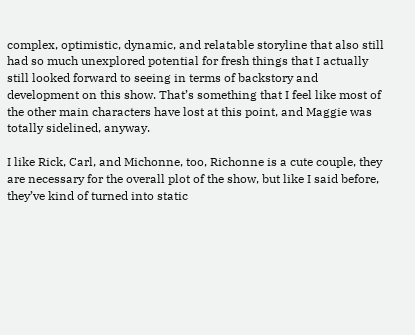complex, optimistic, dynamic, and relatable storyline that also still had so much unexplored potential for fresh things that I actually still looked forward to seeing in terms of backstory and development on this show. That’s something that I feel like most of the other main characters have lost at this point, and Maggie was totally sidelined, anyway.

I like Rick, Carl, and Michonne, too, Richonne is a cute couple, they are necessary for the overall plot of the show, but like I said before, they’ve kind of turned into static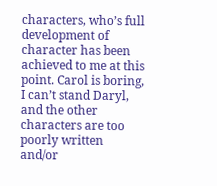characters, who’s full development of character has been achieved to me at this point. Carol is boring, I can’t stand Daryl, and the other characters are too poorly written and/or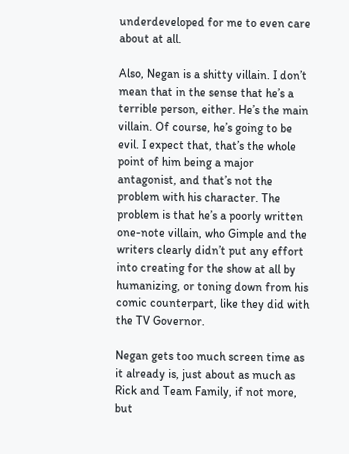underdeveloped for me to even care about at all.

Also, Negan is a shitty villain. I don’t mean that in the sense that he’s a terrible person, either. He’s the main villain. Of course, he’s going to be evil. I expect that, that’s the whole point of him being a major antagonist, and that’s not the problem with his character. The problem is that he’s a poorly written one-note villain, who Gimple and the writers clearly didn’t put any effort into creating for the show at all by humanizing, or toning down from his comic counterpart, like they did with the TV Governor.

Negan gets too much screen time as it already is, just about as much as Rick and Team Family, if not more, but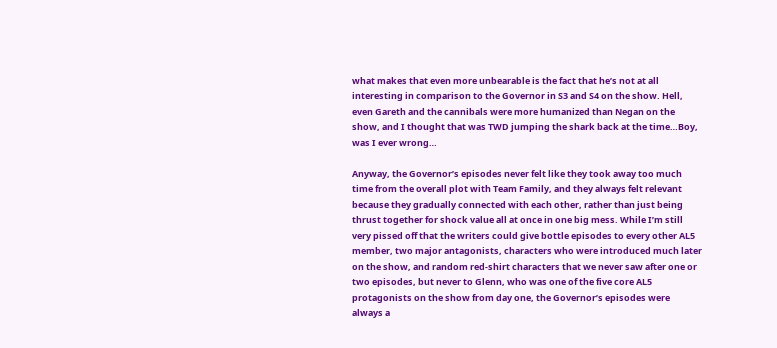what makes that even more unbearable is the fact that he’s not at all interesting in comparison to the Governor in S3 and S4 on the show. Hell, even Gareth and the cannibals were more humanized than Negan on the show, and I thought that was TWD jumping the shark back at the time…Boy, was I ever wrong…

Anyway, the Governor’s episodes never felt like they took away too much time from the overall plot with Team Family, and they always felt relevant because they gradually connected with each other, rather than just being thrust together for shock value all at once in one big mess. While I’m still very pissed off that the writers could give bottle episodes to every other AL5 member, two major antagonists, characters who were introduced much later on the show, and random red-shirt characters that we never saw after one or two episodes, but never to Glenn, who was one of the five core AL5 protagonists on the show from day one, the Governor’s episodes were always a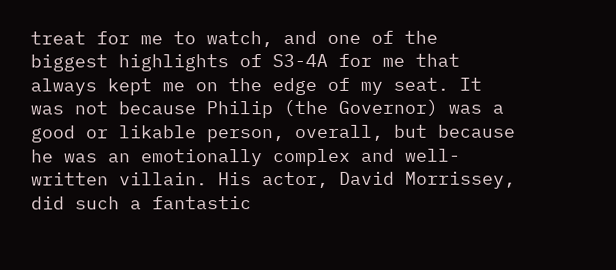treat for me to watch, and one of the biggest highlights of S3-4A for me that always kept me on the edge of my seat. It was not because Philip (the Governor) was a good or likable person, overall, but because he was an emotionally complex and well-written villain. His actor, David Morrissey, did such a fantastic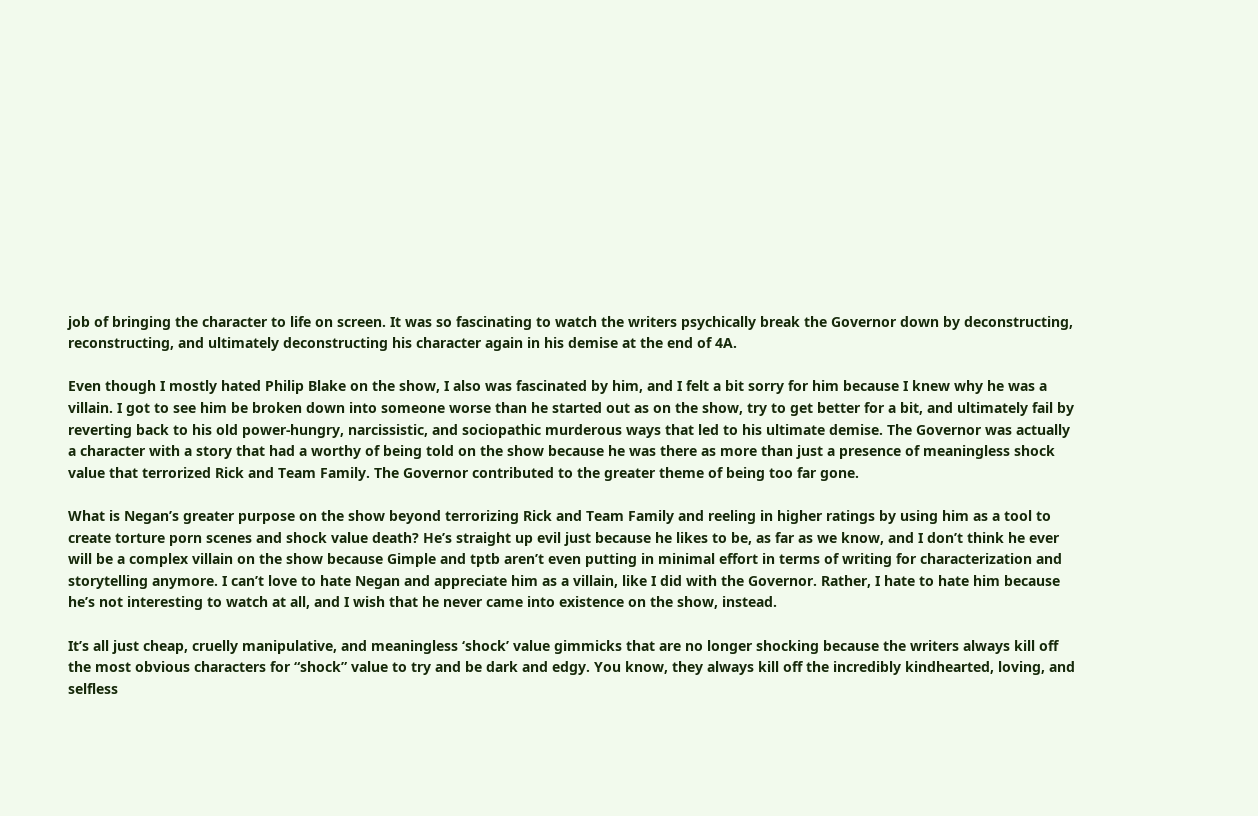job of bringing the character to life on screen. It was so fascinating to watch the writers psychically break the Governor down by deconstructing, reconstructing, and ultimately deconstructing his character again in his demise at the end of 4A.

Even though I mostly hated Philip Blake on the show, I also was fascinated by him, and I felt a bit sorry for him because I knew why he was a villain. I got to see him be broken down into someone worse than he started out as on the show, try to get better for a bit, and ultimately fail by reverting back to his old power-hungry, narcissistic, and sociopathic murderous ways that led to his ultimate demise. The Governor was actually a character with a story that had a worthy of being told on the show because he was there as more than just a presence of meaningless shock value that terrorized Rick and Team Family. The Governor contributed to the greater theme of being too far gone.

What is Negan’s greater purpose on the show beyond terrorizing Rick and Team Family and reeling in higher ratings by using him as a tool to create torture porn scenes and shock value death? He’s straight up evil just because he likes to be, as far as we know, and I don’t think he ever will be a complex villain on the show because Gimple and tptb aren’t even putting in minimal effort in terms of writing for characterization and storytelling anymore. I can’t love to hate Negan and appreciate him as a villain, like I did with the Governor. Rather, I hate to hate him because he’s not interesting to watch at all, and I wish that he never came into existence on the show, instead.

It’s all just cheap, cruelly manipulative, and meaningless ‘shock’ value gimmicks that are no longer shocking because the writers always kill off the most obvious characters for “shock” value to try and be dark and edgy. You know, they always kill off the incredibly kindhearted, loving, and selfless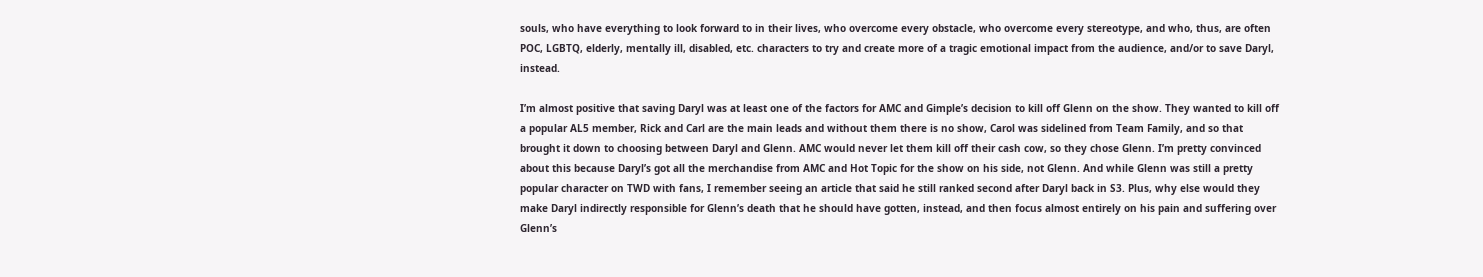souls, who have everything to look forward to in their lives, who overcome every obstacle, who overcome every stereotype, and who, thus, are often POC, LGBTQ, elderly, mentally ill, disabled, etc. characters to try and create more of a tragic emotional impact from the audience, and/or to save Daryl, instead.

I’m almost positive that saving Daryl was at least one of the factors for AMC and Gimple’s decision to kill off Glenn on the show. They wanted to kill off a popular AL5 member, Rick and Carl are the main leads and without them there is no show, Carol was sidelined from Team Family, and so that brought it down to choosing between Daryl and Glenn. AMC would never let them kill off their cash cow, so they chose Glenn. I’m pretty convinced about this because Daryl’s got all the merchandise from AMC and Hot Topic for the show on his side, not Glenn. And while Glenn was still a pretty popular character on TWD with fans, I remember seeing an article that said he still ranked second after Daryl back in S3. Plus, why else would they make Daryl indirectly responsible for Glenn’s death that he should have gotten, instead, and then focus almost entirely on his pain and suffering over Glenn’s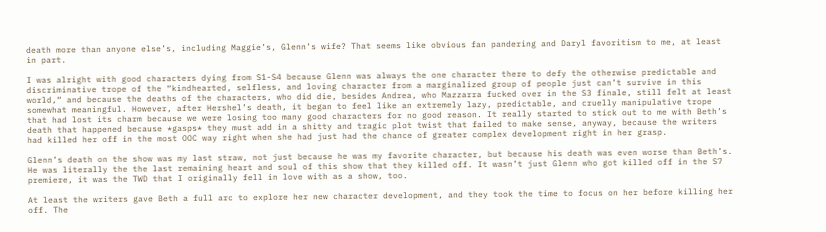death more than anyone else’s, including Maggie’s, Glenn’s wife? That seems like obvious fan pandering and Daryl favoritism to me, at least in part.

I was alright with good characters dying from S1-S4 because Glenn was always the one character there to defy the otherwise predictable and discriminative trope of the “kindhearted, selfless, and loving character from a marginalized group of people just can’t survive in this world,“ and because the deaths of the characters, who did die, besides Andrea, who Mazzarra fucked over in the S3 finale, still felt at least somewhat meaningful. However, after Hershel’s death, it began to feel like an extremely lazy, predictable, and cruelly manipulative trope that had lost its charm because we were losing too many good characters for no good reason. It really started to stick out to me with Beth’s death that happened because *gasps* they must add in a shitty and tragic plot twist that failed to make sense, anyway, because the writers had killed her off in the most OOC way right when she had just had the chance of greater complex development right in her grasp.

Glenn’s death on the show was my last straw, not just because he was my favorite character, but because his death was even worse than Beth’s. He was literally the the last remaining heart and soul of this show that they killed off. It wasn’t just Glenn who got killed off in the S7 premiere, it was the TWD that I originally fell in love with as a show, too.

At least the writers gave Beth a full arc to explore her new character development, and they took the time to focus on her before killing her off. The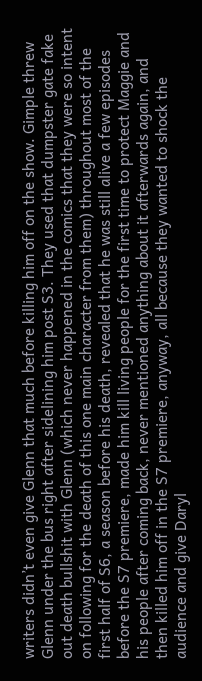writers didn’t even give Glenn that much before killing him off on the show. Gimple threw Glenn under the bus right after sidelining him post S3. They used that dumpster gate fake out death bullshit with Glenn (which never happened in the comics that they were so intent on following for the death of this one main character from them) throughout most of the first half of S6, a season before his death, revealed that he was still alive a few episodes before the S7 premiere, made him kill living people for the first time to protect Maggie and his people after coming back, never mentioned anything about it afterwards again, and then killed him off in the S7 premiere, anyway, all because they wanted to shock the audience and give Daryl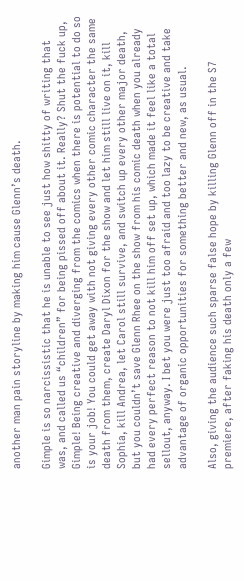another man pain storyline by making him cause Glenn’s death.

Gimple is so narcissistic that he is unable to see just how shitty of writing that was, and called us “children” for being pissed off about it. Really? Shut the fuck up, Gimple! Being creative and diverging from the comics when there is potential to do so is your job! You could get away with not giving every other comic character the same death from them, create Daryl Dixon for the show and let him still live on it, kill Sophia, kill Andrea, let Carol still survive, and switch up every other major death, but you couldn’t save Glenn Rhee on the show from his comic death when you already had every perfect reason to not kill him off set up, which made it feel like a total sellout, anyway. I bet you were just too afraid and too lazy to be creative and take advantage of organic opportunities for something better and new, as usual.

Also, giving the audience such sparse false hope by killing Glenn off in the S7 premiere, after faking his death only a few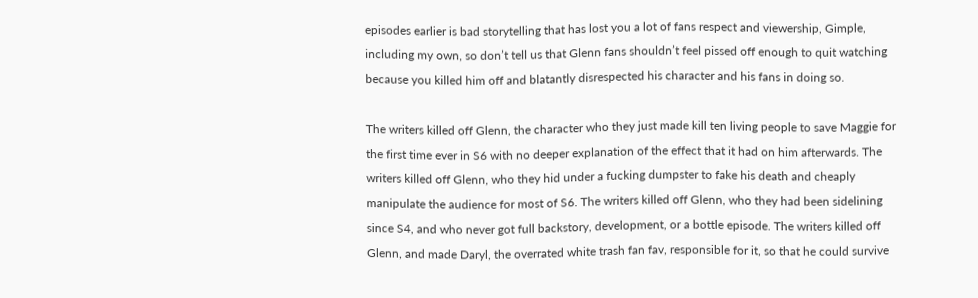episodes earlier is bad storytelling that has lost you a lot of fans respect and viewership, Gimple, including my own, so don’t tell us that Glenn fans shouldn’t feel pissed off enough to quit watching because you killed him off and blatantly disrespected his character and his fans in doing so.

The writers killed off Glenn, the character who they just made kill ten living people to save Maggie for the first time ever in S6 with no deeper explanation of the effect that it had on him afterwards. The writers killed off Glenn, who they hid under a fucking dumpster to fake his death and cheaply manipulate the audience for most of S6. The writers killed off Glenn, who they had been sidelining since S4, and who never got full backstory, development, or a bottle episode. The writers killed off Glenn, and made Daryl, the overrated white trash fan fav, responsible for it, so that he could survive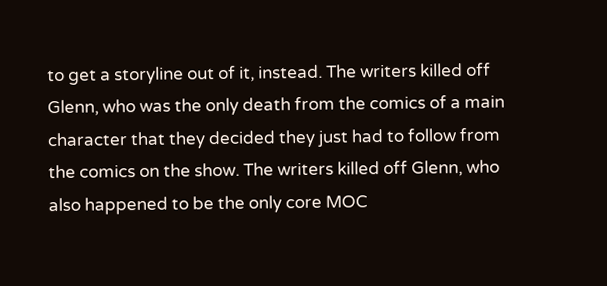to get a storyline out of it, instead. The writers killed off Glenn, who was the only death from the comics of a main character that they decided they just had to follow from the comics on the show. The writers killed off Glenn, who also happened to be the only core MOC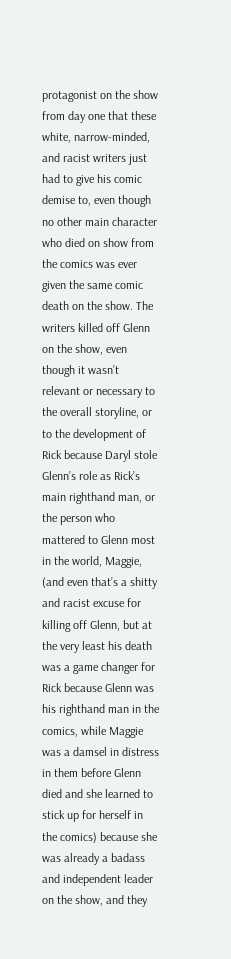protagonist on the show from day one that these white, narrow-minded, and racist writers just had to give his comic demise to, even though no other main character who died on show from the comics was ever given the same comic death on the show. The writers killed off Glenn on the show, even though it wasn’t relevant or necessary to the overall storyline, or to the development of Rick because Daryl stole Glenn’s role as Rick’s main righthand man, or the person who mattered to Glenn most in the world, Maggie, (and even that’s a shitty and racist excuse for killing off Glenn, but at the very least his death was a game changer for Rick because Glenn was his righthand man in the comics, while Maggie was a damsel in distress in them before Glenn died and she learned to stick up for herself in the comics) because she was already a badass and independent leader on the show, and they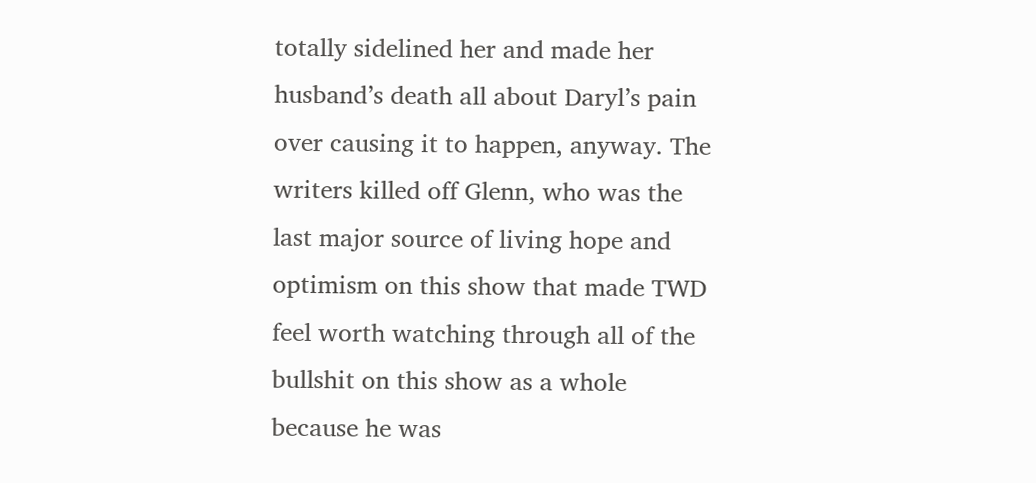totally sidelined her and made her husband’s death all about Daryl’s pain over causing it to happen, anyway. The writers killed off Glenn, who was the last major source of living hope and optimism on this show that made TWD feel worth watching through all of the bullshit on this show as a whole because he was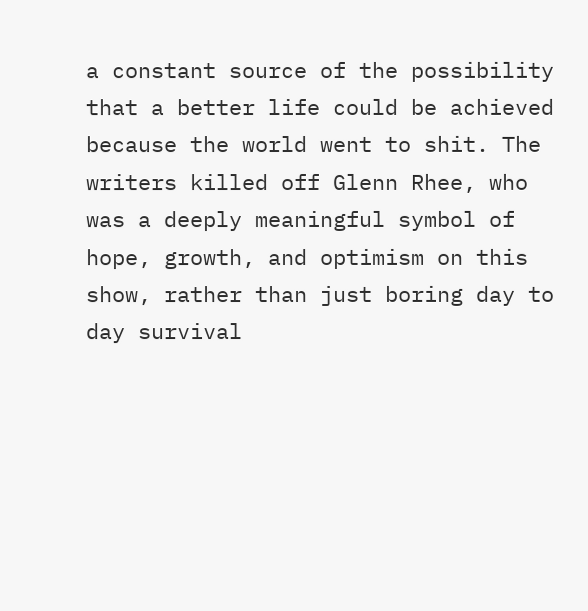a constant source of the possibility that a better life could be achieved because the world went to shit. The writers killed off Glenn Rhee, who was a deeply meaningful symbol of hope, growth, and optimism on this show, rather than just boring day to day survival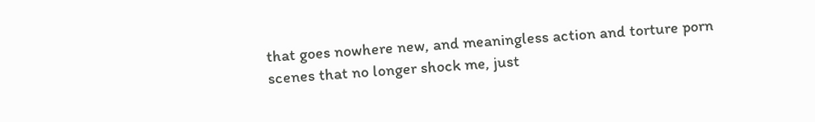that goes nowhere new, and meaningless action and torture porn scenes that no longer shock me, just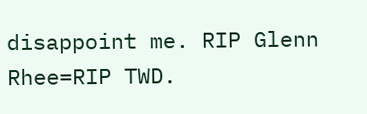disappoint me. RIP Glenn Rhee=RIP TWD.